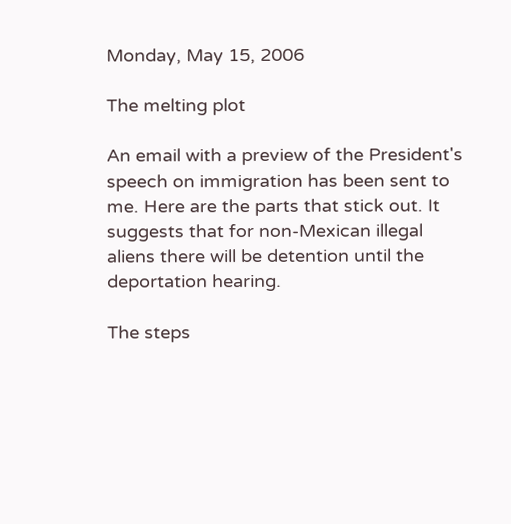Monday, May 15, 2006

The melting plot

An email with a preview of the President's speech on immigration has been sent to me. Here are the parts that stick out. It suggests that for non-Mexican illegal aliens there will be detention until the deportation hearing.

The steps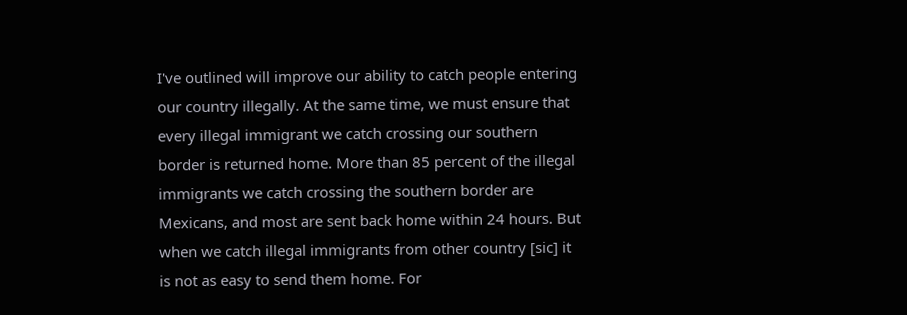I've outlined will improve our ability to catch people entering our country illegally. At the same time, we must ensure that every illegal immigrant we catch crossing our southern border is returned home. More than 85 percent of the illegal immigrants we catch crossing the southern border are Mexicans, and most are sent back home within 24 hours. But when we catch illegal immigrants from other country [sic] it is not as easy to send them home. For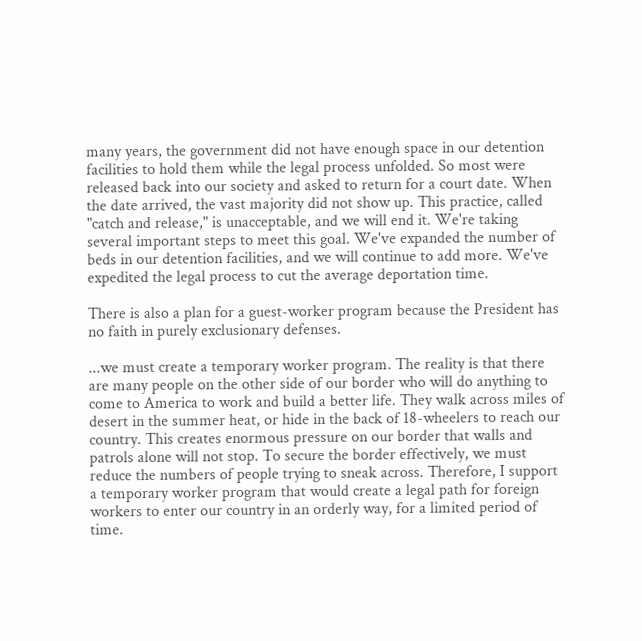many years, the government did not have enough space in our detention facilities to hold them while the legal process unfolded. So most were released back into our society and asked to return for a court date. When the date arrived, the vast majority did not show up. This practice, called "catch and release," is unacceptable, and we will end it. We're taking several important steps to meet this goal. We've expanded the number of beds in our detention facilities, and we will continue to add more. We've expedited the legal process to cut the average deportation time.

There is also a plan for a guest-worker program because the President has no faith in purely exclusionary defenses.

...we must create a temporary worker program. The reality is that there are many people on the other side of our border who will do anything to come to America to work and build a better life. They walk across miles of desert in the summer heat, or hide in the back of 18-wheelers to reach our country. This creates enormous pressure on our border that walls and patrols alone will not stop. To secure the border effectively, we must reduce the numbers of people trying to sneak across. Therefore, I support a temporary worker program that would create a legal path for foreign workers to enter our country in an orderly way, for a limited period of time.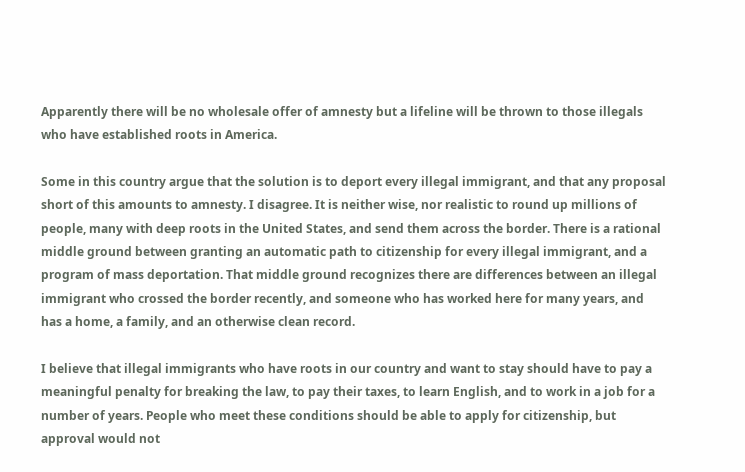Apparently there will be no wholesale offer of amnesty but a lifeline will be thrown to those illegals who have established roots in America.

Some in this country argue that the solution is to deport every illegal immigrant, and that any proposal short of this amounts to amnesty. I disagree. It is neither wise, nor realistic to round up millions of people, many with deep roots in the United States, and send them across the border. There is a rational middle ground between granting an automatic path to citizenship for every illegal immigrant, and a program of mass deportation. That middle ground recognizes there are differences between an illegal immigrant who crossed the border recently, and someone who has worked here for many years, and has a home, a family, and an otherwise clean record.

I believe that illegal immigrants who have roots in our country and want to stay should have to pay a meaningful penalty for breaking the law, to pay their taxes, to learn English, and to work in a job for a number of years. People who meet these conditions should be able to apply for citizenship, but approval would not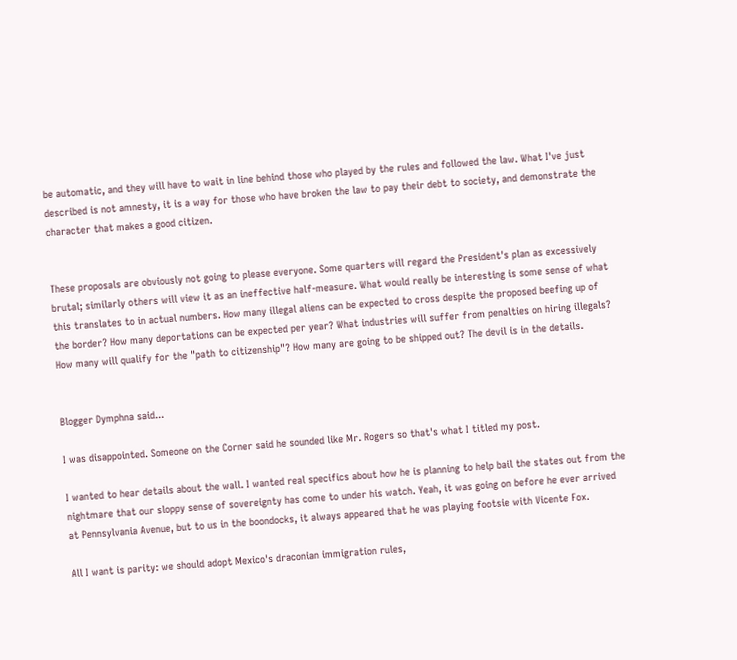be automatic, and they will have to wait in line behind those who played by the rules and followed the law. What I've just described is not amnesty, it is a way for those who have broken the law to pay their debt to society, and demonstrate the character that makes a good citizen.


These proposals are obviously not going to please everyone. Some quarters will regard the President's plan as excessively brutal; similarly others will view it as an ineffective half-measure. What would really be interesting is some sense of what this translates to in actual numbers. How many illegal aliens can be expected to cross despite the proposed beefing up of the border? How many deportations can be expected per year? What industries will suffer from penalties on hiring illegals? How many will qualify for the "path to citizenship"? How many are going to be shipped out? The devil is in the details.


Blogger Dymphna said...

I was disappointed. Someone on the Corner said he sounded like Mr. Rogers so that's what I titled my post.

I wanted to hear details about the wall. I wanted real specifics about how he is planning to help bail the states out from the nightmare that our sloppy sense of sovereignty has come to under his watch. Yeah, it was going on before he ever arrived at Pennsylvania Avenue, but to us in the boondocks, it always appeared that he was playing footsie with Vicente Fox.

All I want is parity: we should adopt Mexico's draconian immigration rules,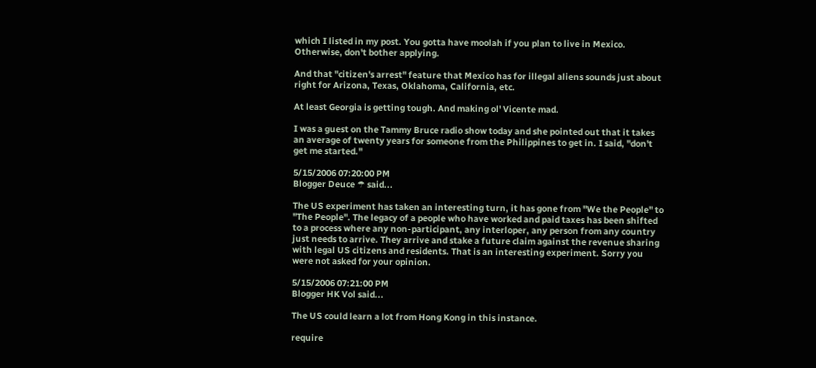which I listed in my post. You gotta have moolah if you plan to live in Mexico. Otherwise, don't bother applying.

And that "citizen's arrest" feature that Mexico has for illegal aliens sounds just about right for Arizona, Texas, Oklahoma, California, etc.

At least Georgia is getting tough. And making ol' Vicente mad.

I was a guest on the Tammy Bruce radio show today and she pointed out that it takes an average of twenty years for someone from the Philippines to get in. I said, "don't get me started."

5/15/2006 07:20:00 PM
Blogger Deuce ☂ said...

The US experiment has taken an interesting turn, it has gone from "We the People" to "The People". The legacy of a people who have worked and paid taxes has been shifted to a process where any non-participant, any interloper, any person from any country just needs to arrive. They arrive and stake a future claim against the revenue sharing with legal US citizens and residents. That is an interesting experiment. Sorry you were not asked for your opinion.

5/15/2006 07:21:00 PM
Blogger HK Vol said...

The US could learn a lot from Hong Kong in this instance.

require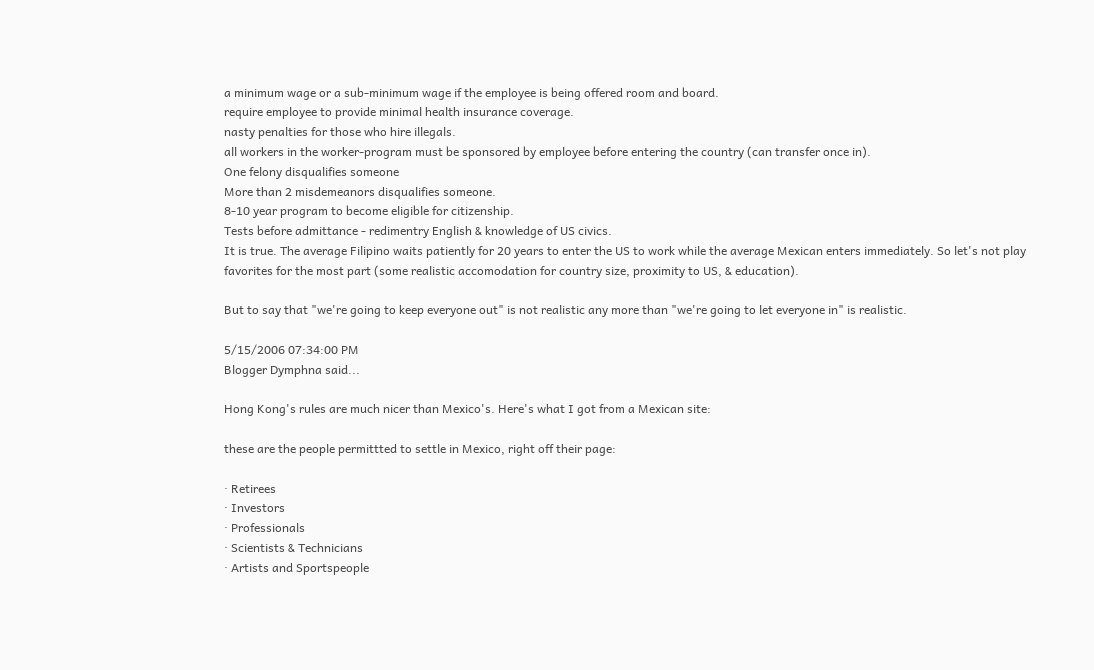a minimum wage or a sub-minimum wage if the employee is being offered room and board.
require employee to provide minimal health insurance coverage.
nasty penalties for those who hire illegals.
all workers in the worker-program must be sponsored by employee before entering the country (can transfer once in).
One felony disqualifies someone
More than 2 misdemeanors disqualifies someone.
8-10 year program to become eligible for citizenship.
Tests before admittance - redimentry English & knowledge of US civics.
It is true. The average Filipino waits patiently for 20 years to enter the US to work while the average Mexican enters immediately. So let's not play favorites for the most part (some realistic accomodation for country size, proximity to US, & education).

But to say that "we're going to keep everyone out" is not realistic any more than "we're going to let everyone in" is realistic.

5/15/2006 07:34:00 PM
Blogger Dymphna said...

Hong Kong's rules are much nicer than Mexico's. Here's what I got from a Mexican site:

these are the people permittted to settle in Mexico, right off their page:

· Retirees
· Investors
· Professionals
· Scientists & Technicians
· Artists and Sportspeople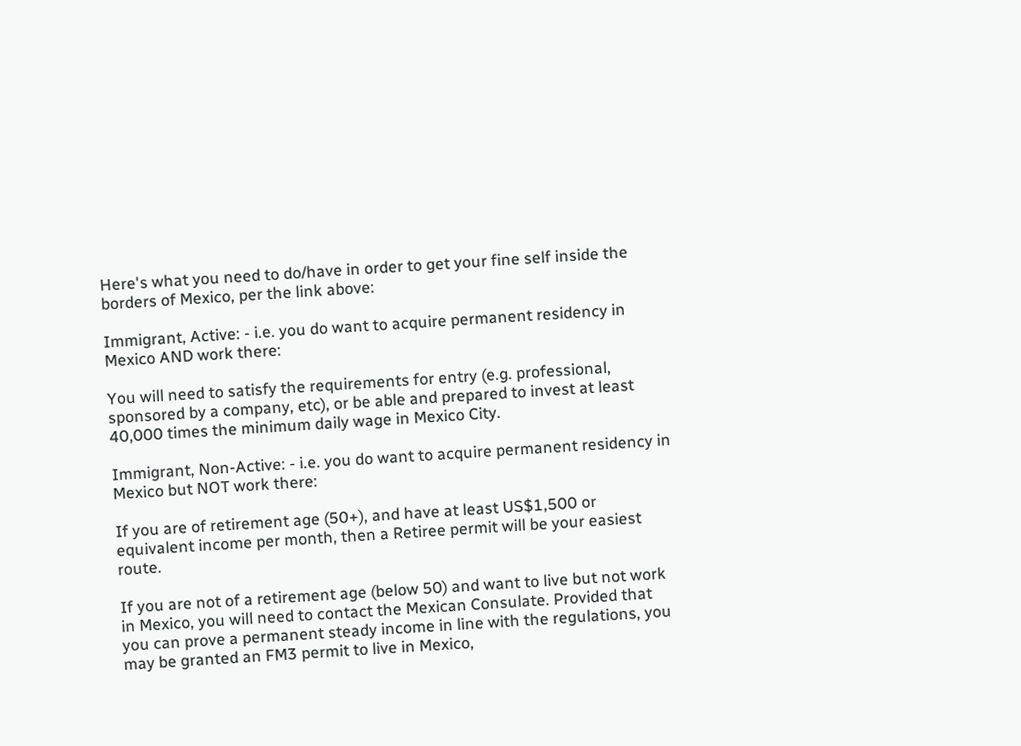Here's what you need to do/have in order to get your fine self inside the borders of Mexico, per the link above:

Immigrant, Active: - i.e. you do want to acquire permanent residency in Mexico AND work there:

You will need to satisfy the requirements for entry (e.g. professional, sponsored by a company, etc), or be able and prepared to invest at least 40,000 times the minimum daily wage in Mexico City.

Immigrant, Non-Active: - i.e. you do want to acquire permanent residency in Mexico but NOT work there:

If you are of retirement age (50+), and have at least US$1,500 or equivalent income per month, then a Retiree permit will be your easiest route.

If you are not of a retirement age (below 50) and want to live but not work in Mexico, you will need to contact the Mexican Consulate. Provided that you can prove a permanent steady income in line with the regulations, you may be granted an FM3 permit to live in Mexico,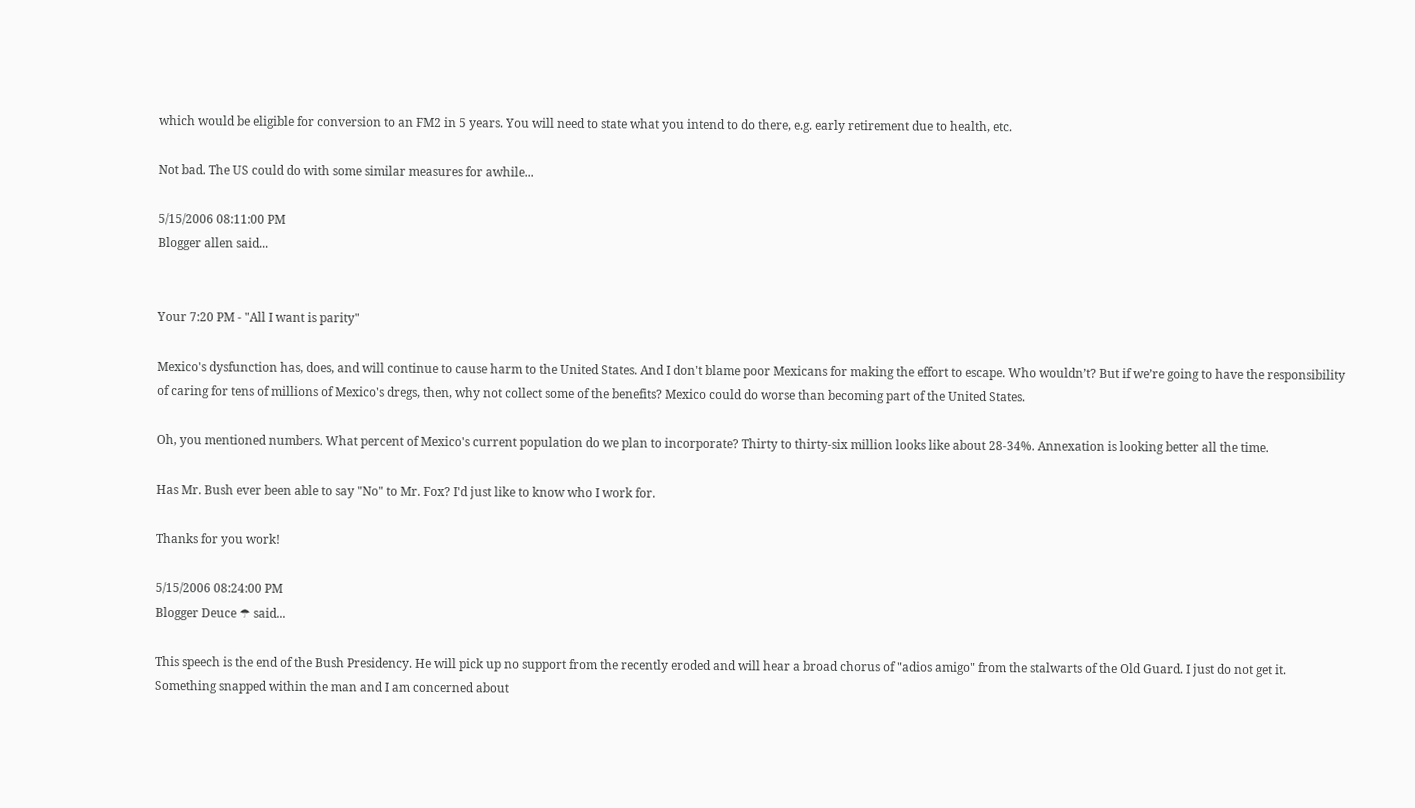which would be eligible for conversion to an FM2 in 5 years. You will need to state what you intend to do there, e.g. early retirement due to health, etc.

Not bad. The US could do with some similar measures for awhile...

5/15/2006 08:11:00 PM
Blogger allen said...


Your 7:20 PM - "All I want is parity"

Mexico's dysfunction has, does, and will continue to cause harm to the United States. And I don't blame poor Mexicans for making the effort to escape. Who wouldn’t? But if we’re going to have the responsibility of caring for tens of millions of Mexico's dregs, then, why not collect some of the benefits? Mexico could do worse than becoming part of the United States.

Oh, you mentioned numbers. What percent of Mexico's current population do we plan to incorporate? Thirty to thirty-six million looks like about 28-34%. Annexation is looking better all the time.

Has Mr. Bush ever been able to say "No" to Mr. Fox? I'd just like to know who I work for.

Thanks for you work!

5/15/2006 08:24:00 PM
Blogger Deuce ☂ said...

This speech is the end of the Bush Presidency. He will pick up no support from the recently eroded and will hear a broad chorus of "adios amigo" from the stalwarts of the Old Guard. I just do not get it. Something snapped within the man and I am concerned about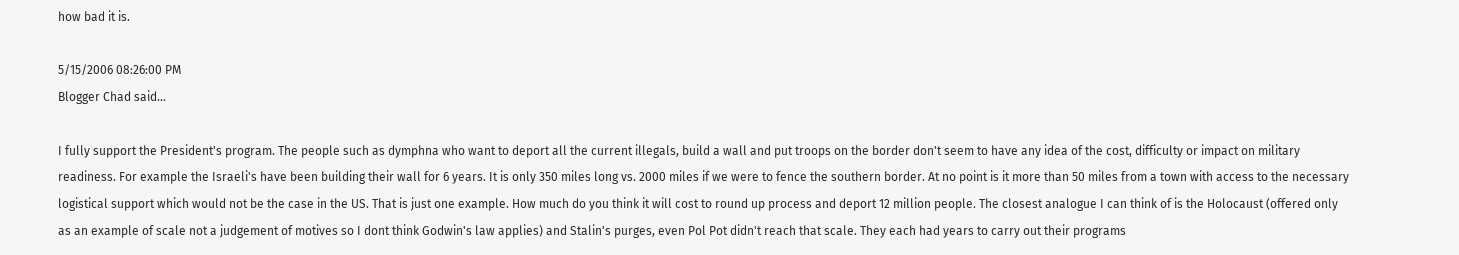how bad it is.

5/15/2006 08:26:00 PM
Blogger Chad said...

I fully support the President's program. The people such as dymphna who want to deport all the current illegals, build a wall and put troops on the border don't seem to have any idea of the cost, difficulty or impact on military readiness. For example the Israeli's have been building their wall for 6 years. It is only 350 miles long vs. 2000 miles if we were to fence the southern border. At no point is it more than 50 miles from a town with access to the necessary logistical support which would not be the case in the US. That is just one example. How much do you think it will cost to round up process and deport 12 million people. The closest analogue I can think of is the Holocaust (offered only as an example of scale not a judgement of motives so I dont think Godwin's law applies) and Stalin's purges, even Pol Pot didn't reach that scale. They each had years to carry out their programs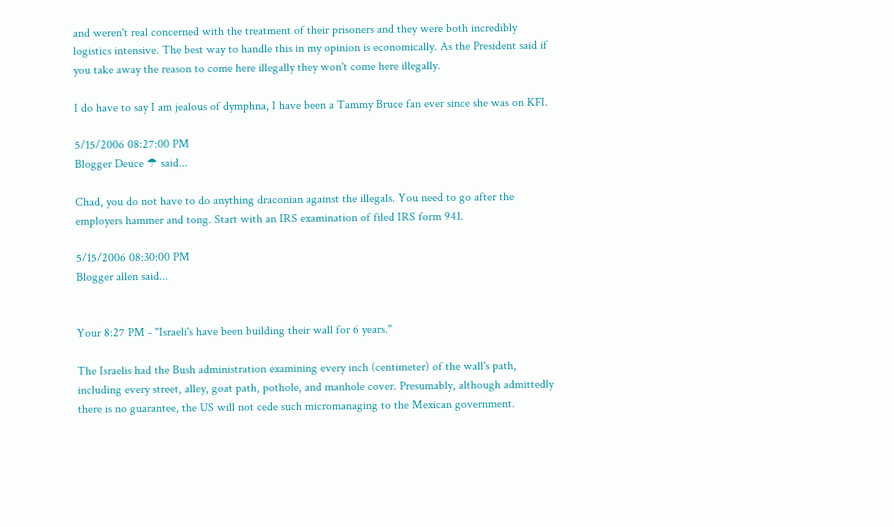and weren't real concerned with the treatment of their prisoners and they were both incredibly logistics intensive. The best way to handle this in my opinion is economically. As the President said if you take away the reason to come here illegally they won't come here illegally.

I do have to say I am jealous of dymphna, I have been a Tammy Bruce fan ever since she was on KFI.

5/15/2006 08:27:00 PM
Blogger Deuce ☂ said...

Chad, you do not have to do anything draconian against the illegals. You need to go after the employers hammer and tong. Start with an IRS examination of filed IRS form 941.

5/15/2006 08:30:00 PM
Blogger allen said...


Your 8:27 PM - "Israeli's have been building their wall for 6 years."

The Israelis had the Bush administration examining every inch (centimeter) of the wall's path, including every street, alley, goat path, pothole, and manhole cover. Presumably, although admittedly there is no guarantee, the US will not cede such micromanaging to the Mexican government.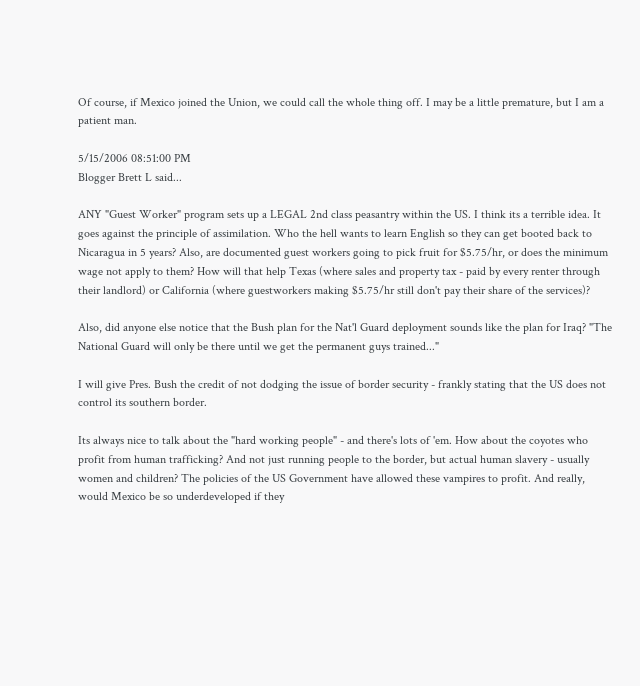Of course, if Mexico joined the Union, we could call the whole thing off. I may be a little premature, but I am a patient man.

5/15/2006 08:51:00 PM
Blogger Brett L said...

ANY "Guest Worker" program sets up a LEGAL 2nd class peasantry within the US. I think its a terrible idea. It goes against the principle of assimilation. Who the hell wants to learn English so they can get booted back to Nicaragua in 5 years? Also, are documented guest workers going to pick fruit for $5.75/hr, or does the minimum wage not apply to them? How will that help Texas (where sales and property tax - paid by every renter through their landlord) or California (where guestworkers making $5.75/hr still don't pay their share of the services)?

Also, did anyone else notice that the Bush plan for the Nat'l Guard deployment sounds like the plan for Iraq? "The National Guard will only be there until we get the permanent guys trained..."

I will give Pres. Bush the credit of not dodging the issue of border security - frankly stating that the US does not control its southern border.

Its always nice to talk about the "hard working people" - and there's lots of 'em. How about the coyotes who profit from human trafficking? And not just running people to the border, but actual human slavery - usually women and children? The policies of the US Government have allowed these vampires to profit. And really, would Mexico be so underdeveloped if they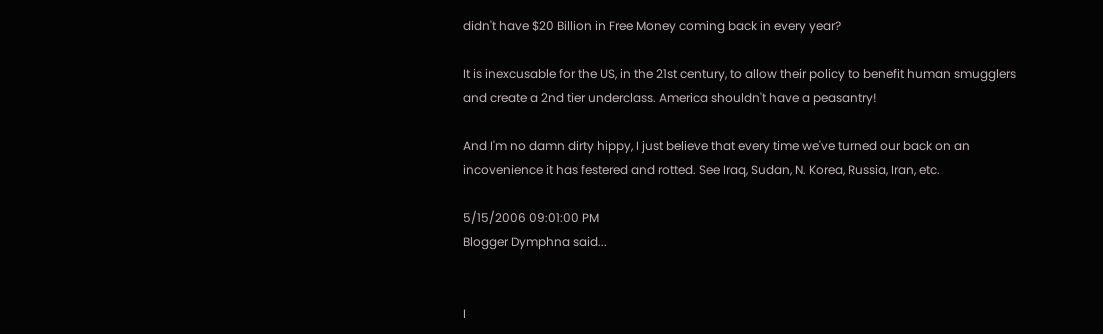didn't have $20 Billion in Free Money coming back in every year?

It is inexcusable for the US, in the 21st century, to allow their policy to benefit human smugglers and create a 2nd tier underclass. America shouldn't have a peasantry!

And I'm no damn dirty hippy, I just believe that every time we've turned our back on an incovenience it has festered and rotted. See Iraq, Sudan, N. Korea, Russia, Iran, etc.

5/15/2006 09:01:00 PM
Blogger Dymphna said...


I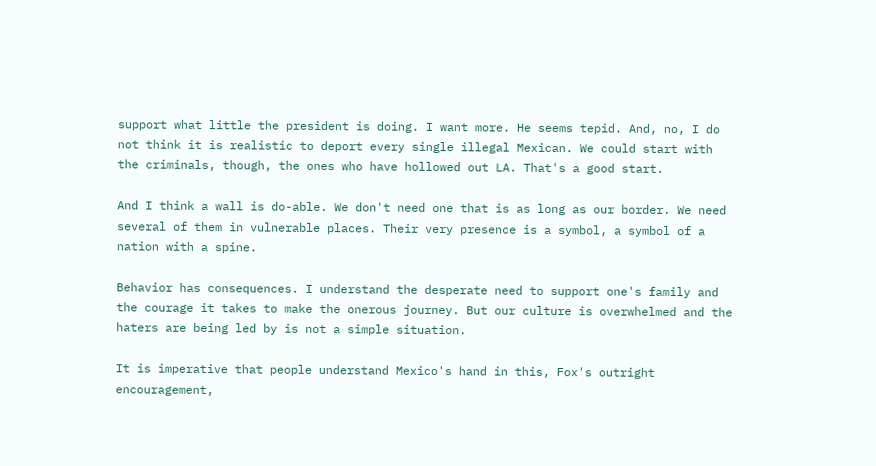support what little the president is doing. I want more. He seems tepid. And, no, I do not think it is realistic to deport every single illegal Mexican. We could start with the criminals, though, the ones who have hollowed out LA. That's a good start.

And I think a wall is do-able. We don't need one that is as long as our border. We need several of them in vulnerable places. Their very presence is a symbol, a symbol of a nation with a spine.

Behavior has consequences. I understand the desperate need to support one's family and the courage it takes to make the onerous journey. But our culture is overwhelmed and the haters are being led by is not a simple situation.

It is imperative that people understand Mexico's hand in this, Fox's outright encouragement,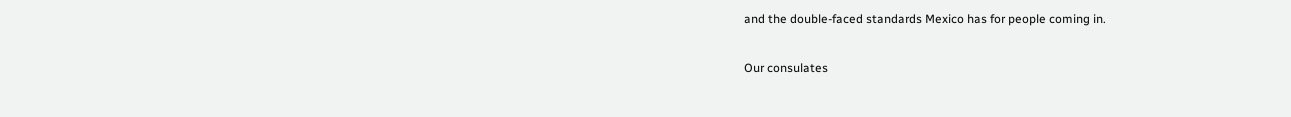and the double-faced standards Mexico has for people coming in.

Our consulates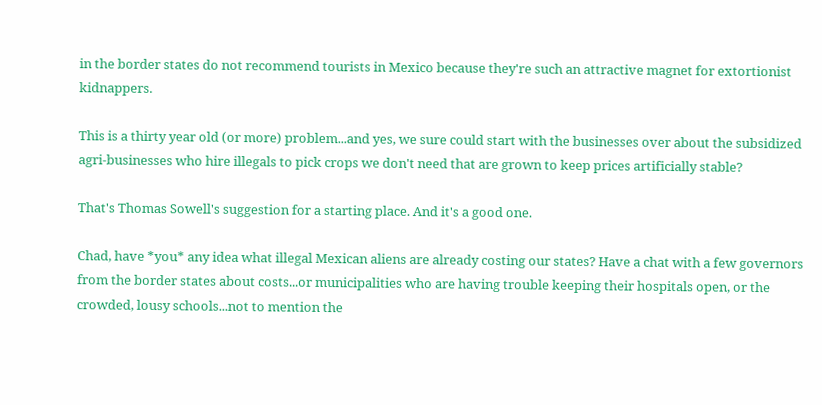in the border states do not recommend tourists in Mexico because they're such an attractive magnet for extortionist kidnappers.

This is a thirty year old (or more) problem...and yes, we sure could start with the businesses over about the subsidized agri-businesses who hire illegals to pick crops we don't need that are grown to keep prices artificially stable?

That's Thomas Sowell's suggestion for a starting place. And it's a good one.

Chad, have *you* any idea what illegal Mexican aliens are already costing our states? Have a chat with a few governors from the border states about costs...or municipalities who are having trouble keeping their hospitals open, or the crowded, lousy schools...not to mention the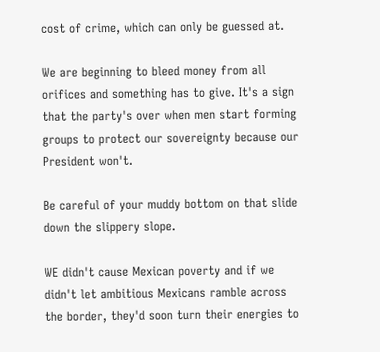cost of crime, which can only be guessed at.

We are beginning to bleed money from all orifices and something has to give. It's a sign that the party's over when men start forming groups to protect our sovereignty because our President won't.

Be careful of your muddy bottom on that slide down the slippery slope.

WE didn't cause Mexican poverty and if we didn't let ambitious Mexicans ramble across the border, they'd soon turn their energies to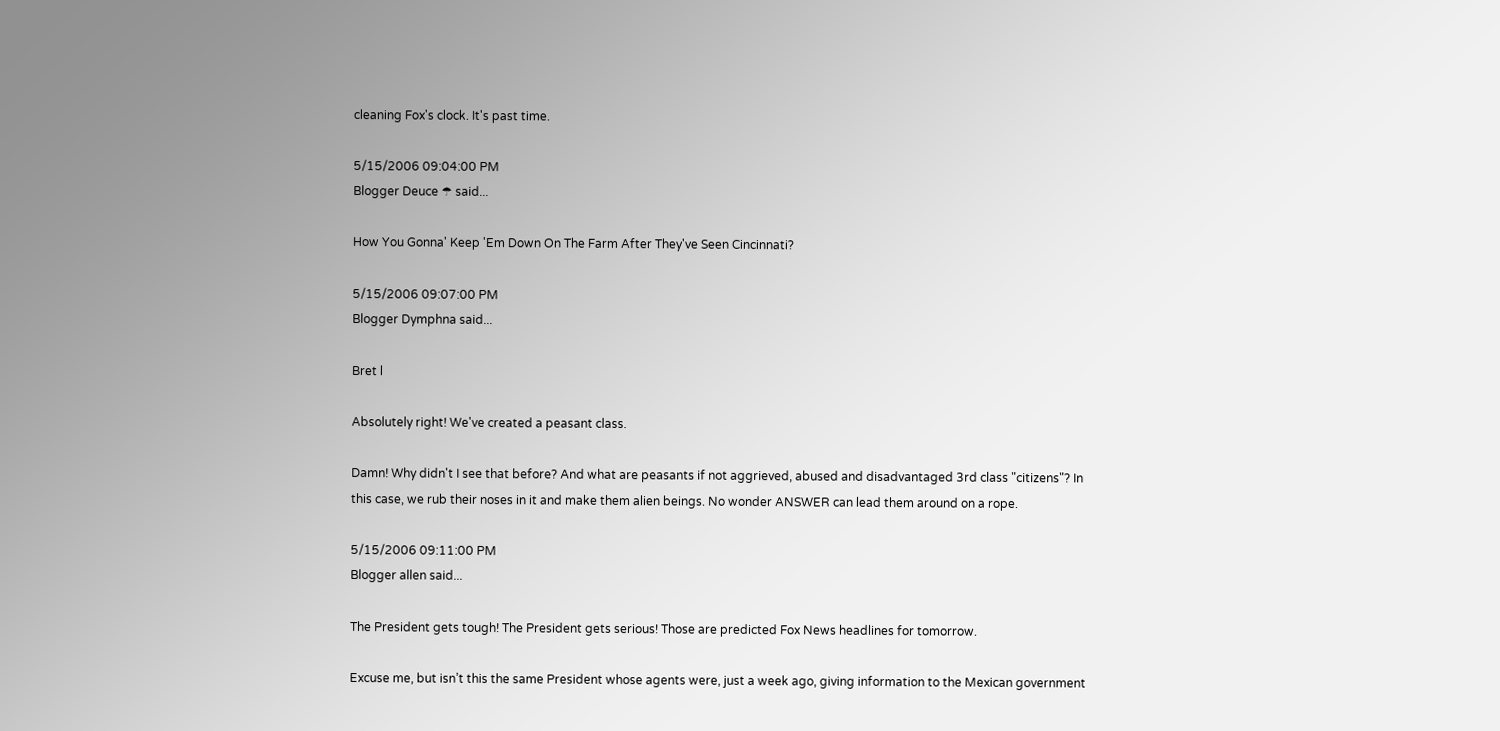cleaning Fox's clock. It's past time.

5/15/2006 09:04:00 PM
Blogger Deuce ☂ said...

How You Gonna' Keep 'Em Down On The Farm After They've Seen Cincinnati?

5/15/2006 09:07:00 PM
Blogger Dymphna said...

Bret l

Absolutely right! We've created a peasant class.

Damn! Why didn't I see that before? And what are peasants if not aggrieved, abused and disadvantaged 3rd class "citizens"? In this case, we rub their noses in it and make them alien beings. No wonder ANSWER can lead them around on a rope.

5/15/2006 09:11:00 PM
Blogger allen said...

The President gets tough! The President gets serious! Those are predicted Fox News headlines for tomorrow.

Excuse me, but isn’t this the same President whose agents were, just a week ago, giving information to the Mexican government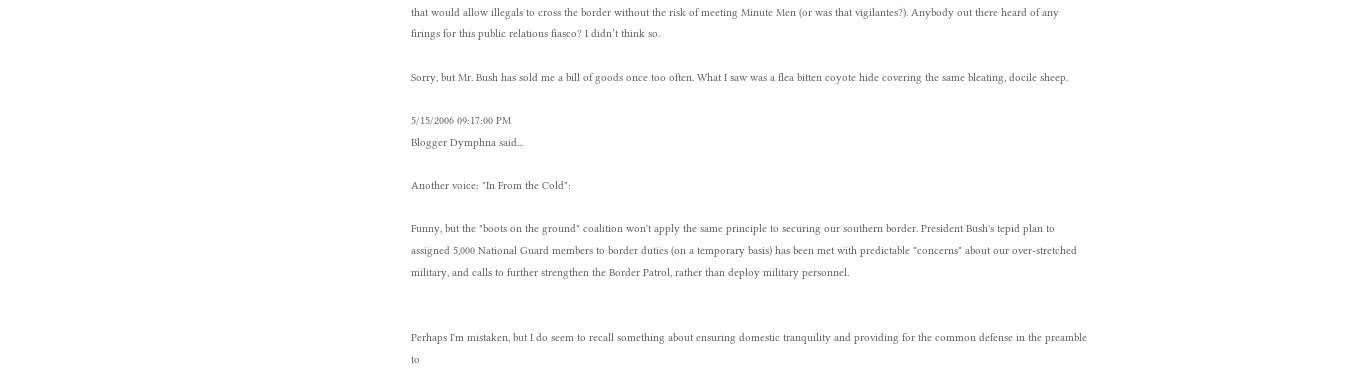that would allow illegals to cross the border without the risk of meeting Minute Men (or was that vigilantes?). Anybody out there heard of any firings for this public relations fiasco? I didn’t think so.

Sorry, but Mr. Bush has sold me a bill of goods once too often. What I saw was a flea bitten coyote hide covering the same bleating, docile sheep.

5/15/2006 09:17:00 PM
Blogger Dymphna said...

Another voice: "In From the Cold":

Funny, but the "boots on the ground" coalition won't apply the same principle to securing our southern border. President Bush's tepid plan to assigned 5,000 National Guard members to border duties (on a temporary basis) has been met with predictable "concerns" about our over-stretched military, and calls to further strengthen the Border Patrol, rather than deploy military personnel.


Perhaps I'm mistaken, but I do seem to recall something about ensuring domestic tranquility and providing for the common defense in the preamble to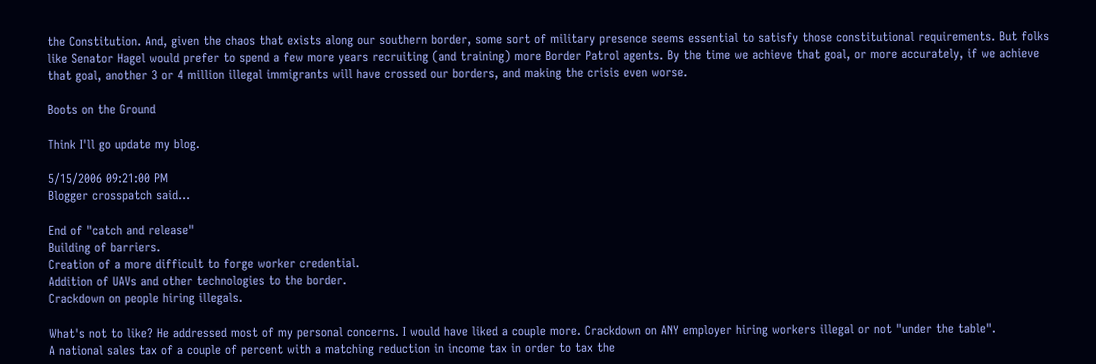the Constitution. And, given the chaos that exists along our southern border, some sort of military presence seems essential to satisfy those constitutional requirements. But folks like Senator Hagel would prefer to spend a few more years recruiting (and training) more Border Patrol agents. By the time we achieve that goal, or more accurately, if we achieve that goal, another 3 or 4 million illegal immigrants will have crossed our borders, and making the crisis even worse.

Boots on the Ground

Think I'll go update my blog.

5/15/2006 09:21:00 PM
Blogger crosspatch said...

End of "catch and release"
Building of barriers.
Creation of a more difficult to forge worker credential.
Addition of UAVs and other technologies to the border.
Crackdown on people hiring illegals.

What's not to like? He addressed most of my personal concerns. I would have liked a couple more. Crackdown on ANY employer hiring workers illegal or not "under the table".
A national sales tax of a couple of percent with a matching reduction in income tax in order to tax the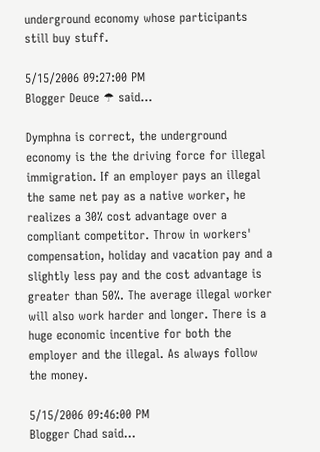underground economy whose participants still buy stuff.

5/15/2006 09:27:00 PM
Blogger Deuce ☂ said...

Dymphna is correct, the underground economy is the the driving force for illegal immigration. If an employer pays an illegal the same net pay as a native worker, he realizes a 30% cost advantage over a compliant competitor. Throw in workers' compensation, holiday and vacation pay and a slightly less pay and the cost advantage is greater than 50%. The average illegal worker will also work harder and longer. There is a huge economic incentive for both the employer and the illegal. As always follow the money.

5/15/2006 09:46:00 PM
Blogger Chad said...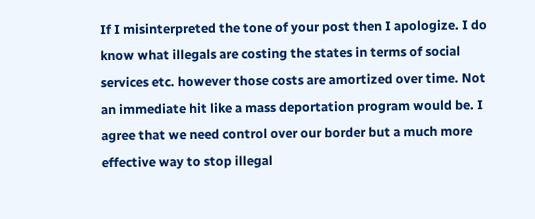If I misinterpreted the tone of your post then I apologize. I do know what illegals are costing the states in terms of social services etc. however those costs are amortized over time. Not an immediate hit like a mass deportation program would be. I agree that we need control over our border but a much more effective way to stop illegal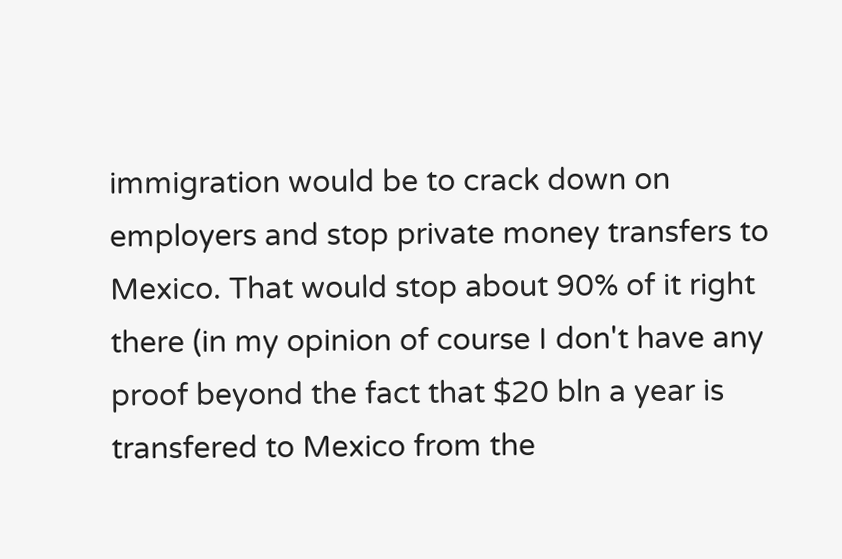immigration would be to crack down on employers and stop private money transfers to Mexico. That would stop about 90% of it right there (in my opinion of course I don't have any proof beyond the fact that $20 bln a year is transfered to Mexico from the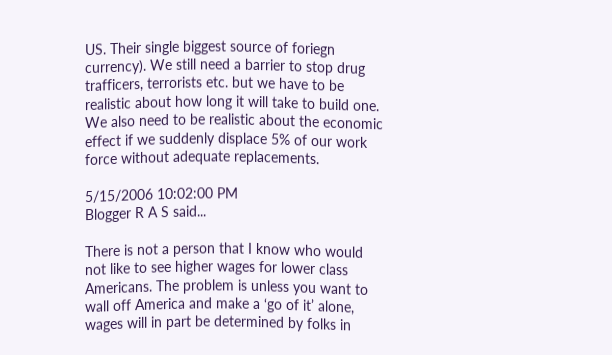US. Their single biggest source of foriegn currency). We still need a barrier to stop drug trafficers, terrorists etc. but we have to be realistic about how long it will take to build one. We also need to be realistic about the economic effect if we suddenly displace 5% of our work force without adequate replacements.

5/15/2006 10:02:00 PM
Blogger R A S said...

There is not a person that I know who would not like to see higher wages for lower class Americans. The problem is unless you want to wall off America and make a ‘go of it’ alone, wages will in part be determined by folks in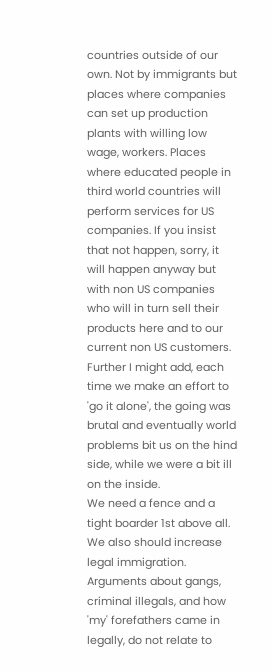countries outside of our own. Not by immigrants but places where companies can set up production plants with willing low wage, workers. Places where educated people in third world countries will perform services for US companies. If you insist that not happen, sorry, it will happen anyway but with non US companies who will in turn sell their products here and to our current non US customers. Further I might add, each time we make an effort to 'go it alone', the going was brutal and eventually world problems bit us on the hind side, while we were a bit ill on the inside.
We need a fence and a tight boarder 1st above all. We also should increase legal immigration.
Arguments about gangs, criminal illegals, and how 'my' forefathers came in legally, do not relate to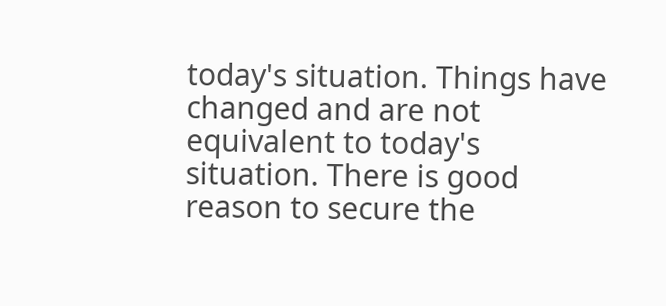today's situation. Things have changed and are not equivalent to today's situation. There is good reason to secure the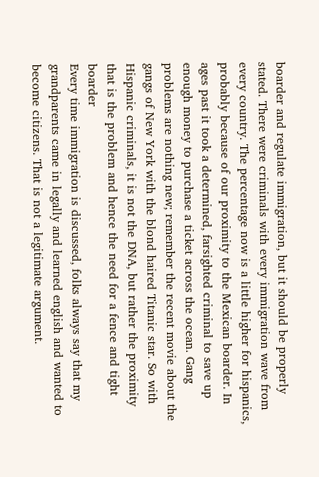boarder and regulate immigration, but it should be properly stated. There were criminals with every immigration wave from every country. The percentage now is a little higher for hispanics, probably because of our proximity to the Mexican boarder. In ages past it took a determined, farsighted criminal to save up enough money to purchase a ticket across the ocean. Gang problems are nothing new; remember the recent movie about the gangs of New York with the blond haired Titanic star. So with Hispanic criminals, it is not the DNA, but rather the proximity that is the problem and hence the need for a fence and tight boarder
Every time immigration is discussed, folks always say that my grandparents came in legally and learned english and wanted to become citizens. That is not a legitimate argument.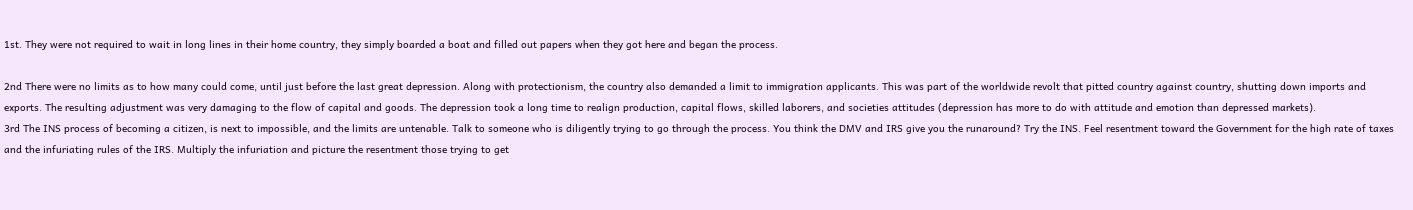1st. They were not required to wait in long lines in their home country, they simply boarded a boat and filled out papers when they got here and began the process.

2nd There were no limits as to how many could come, until just before the last great depression. Along with protectionism, the country also demanded a limit to immigration applicants. This was part of the worldwide revolt that pitted country against country, shutting down imports and exports. The resulting adjustment was very damaging to the flow of capital and goods. The depression took a long time to realign production, capital flows, skilled laborers, and societies attitudes (depression has more to do with attitude and emotion than depressed markets).
3rd The INS process of becoming a citizen, is next to impossible, and the limits are untenable. Talk to someone who is diligently trying to go through the process. You think the DMV and IRS give you the runaround? Try the INS. Feel resentment toward the Government for the high rate of taxes and the infuriating rules of the IRS. Multiply the infuriation and picture the resentment those trying to get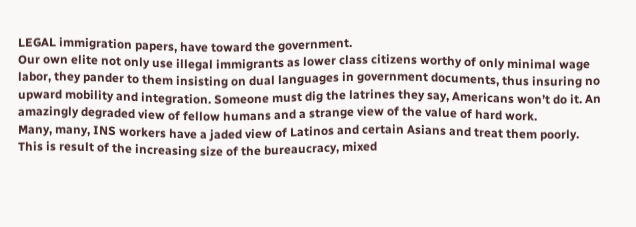LEGAL immigration papers, have toward the government.
Our own elite not only use illegal immigrants as lower class citizens worthy of only minimal wage labor, they pander to them insisting on dual languages in government documents, thus insuring no upward mobility and integration. Someone must dig the latrines they say, Americans won’t do it. An amazingly degraded view of fellow humans and a strange view of the value of hard work.
Many, many, INS workers have a jaded view of Latinos and certain Asians and treat them poorly. This is result of the increasing size of the bureaucracy, mixed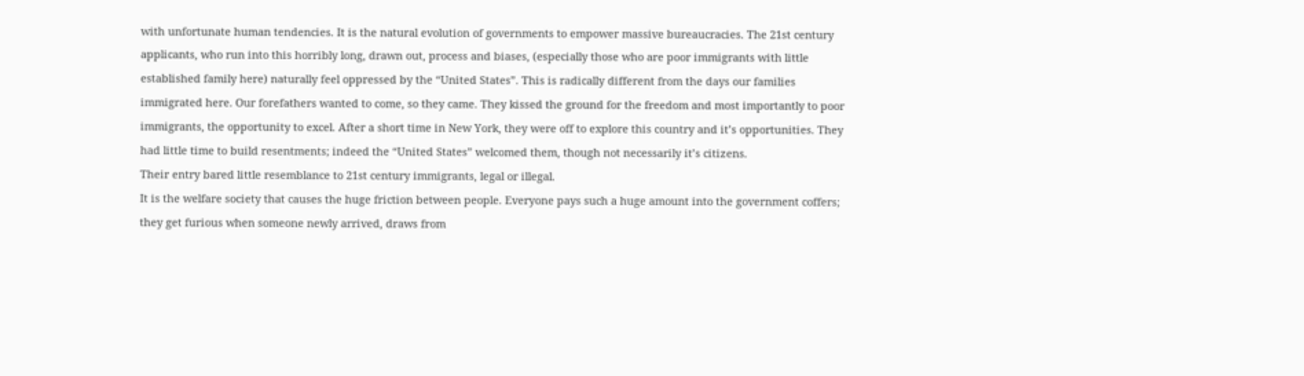with unfortunate human tendencies. It is the natural evolution of governments to empower massive bureaucracies. The 21st century applicants, who run into this horribly long, drawn out, process and biases, (especially those who are poor immigrants with little established family here) naturally feel oppressed by the “United States”. This is radically different from the days our families immigrated here. Our forefathers wanted to come, so they came. They kissed the ground for the freedom and most importantly to poor immigrants, the opportunity to excel. After a short time in New York, they were off to explore this country and it’s opportunities. They had little time to build resentments; indeed the “United States” welcomed them, though not necessarily it’s citizens.
Their entry bared little resemblance to 21st century immigrants, legal or illegal.
It is the welfare society that causes the huge friction between people. Everyone pays such a huge amount into the government coffers; they get furious when someone newly arrived, draws from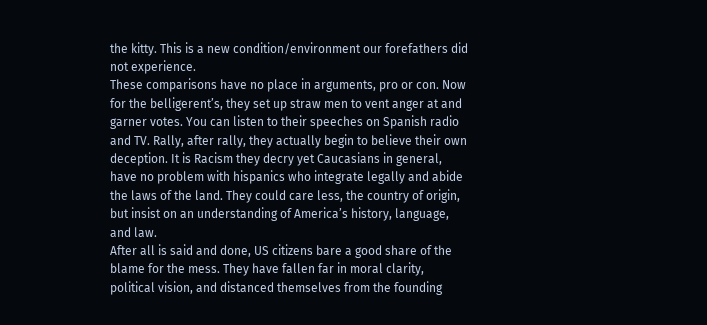the kitty. This is a new condition/environment our forefathers did not experience.
These comparisons have no place in arguments, pro or con. Now for the belligerent’s, they set up straw men to vent anger at and garner votes. You can listen to their speeches on Spanish radio and TV. Rally, after rally, they actually begin to believe their own deception. It is Racism they decry yet Caucasians in general, have no problem with hispanics who integrate legally and abide the laws of the land. They could care less, the country of origin, but insist on an understanding of America’s history, language, and law.
After all is said and done, US citizens bare a good share of the blame for the mess. They have fallen far in moral clarity, political vision, and distanced themselves from the founding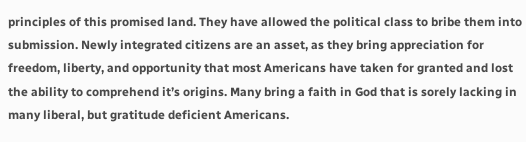principles of this promised land. They have allowed the political class to bribe them into submission. Newly integrated citizens are an asset, as they bring appreciation for freedom, liberty, and opportunity that most Americans have taken for granted and lost the ability to comprehend it’s origins. Many bring a faith in God that is sorely lacking in many liberal, but gratitude deficient Americans.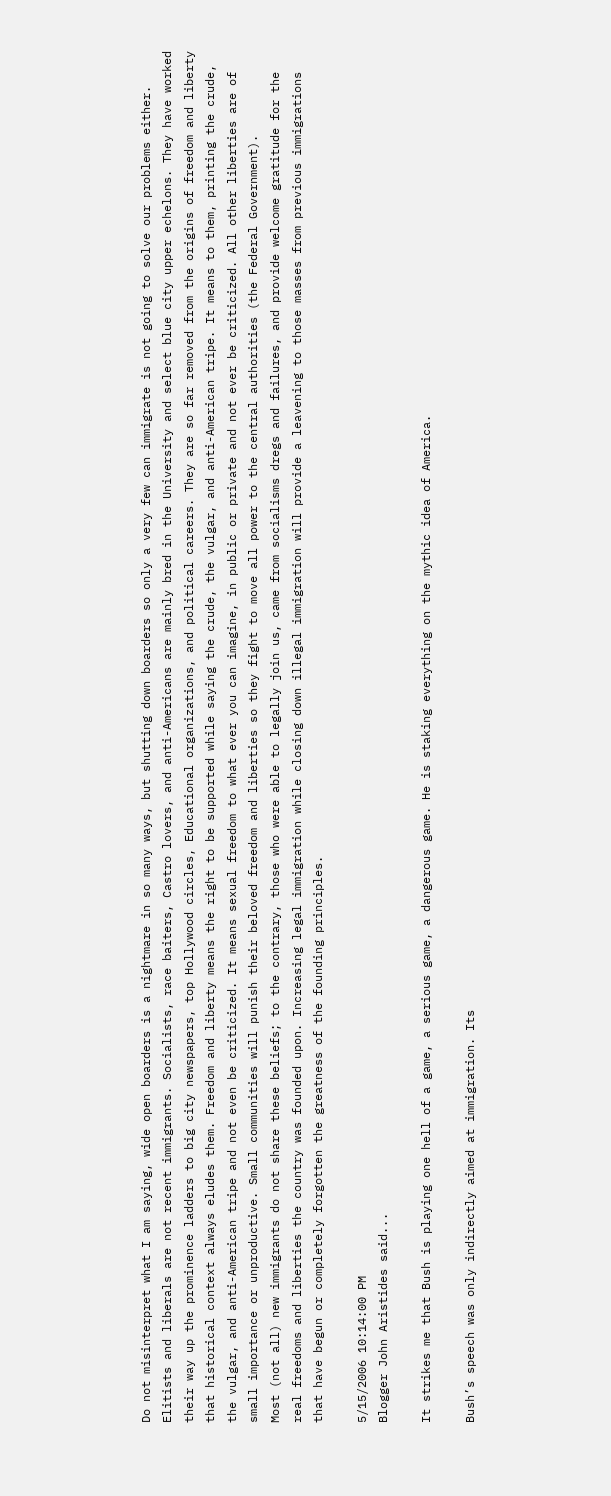Do not misinterpret what I am saying, wide open boarders is a nightmare in so many ways, but shutting down boarders so only a very few can immigrate is not going to solve our problems either. Elitists and liberals are not recent immigrants. Socialists, race baiters, Castro lovers, and anti-Americans are mainly bred in the University and select blue city upper echelons. They have worked their way up the prominence ladders to big city newspapers, top Hollywood circles, Educational organizations, and political careers. They are so far removed from the origins of freedom and liberty that historical context always eludes them. Freedom and liberty means the right to be supported while saying the crude, the vulgar, and anti-American tripe. It means to them, printing the crude, the vulgar, and anti-American tripe and not even be criticized. It means sexual freedom to what ever you can imagine, in public or private and not ever be criticized. All other liberties are of small importance or unproductive. Small communities will punish their beloved freedom and liberties so they fight to move all power to the central authorities (the Federal Government).
Most (not all) new immigrants do not share these beliefs; to the contrary, those who were able to legally join us, came from socialisms dregs and failures, and provide welcome gratitude for the real freedoms and liberties the country was founded upon. Increasing legal immigration while closing down illegal immigration will provide a leavening to those masses from previous immigrations that have begun or completely forgotten the greatness of the founding principles.

5/15/2006 10:14:00 PM
Blogger John Aristides said...

It strikes me that Bush is playing one hell of a game, a serious game, a dangerous game. He is staking everything on the mythic idea of America.

Bush’s speech was only indirectly aimed at immigration. Its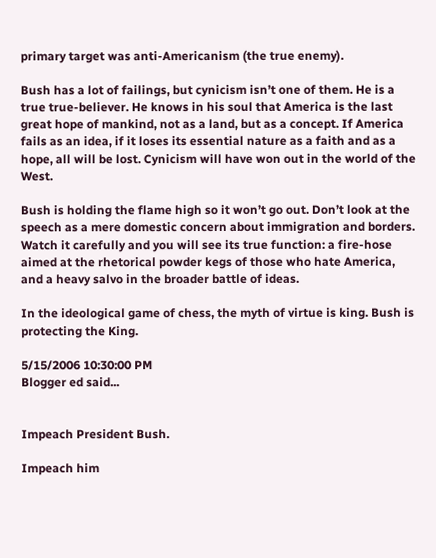primary target was anti-Americanism (the true enemy).

Bush has a lot of failings, but cynicism isn’t one of them. He is a true true-believer. He knows in his soul that America is the last great hope of mankind, not as a land, but as a concept. If America fails as an idea, if it loses its essential nature as a faith and as a hope, all will be lost. Cynicism will have won out in the world of the West.

Bush is holding the flame high so it won’t go out. Don’t look at the speech as a mere domestic concern about immigration and borders. Watch it carefully and you will see its true function: a fire-hose aimed at the rhetorical powder kegs of those who hate America, and a heavy salvo in the broader battle of ideas.

In the ideological game of chess, the myth of virtue is king. Bush is protecting the King.

5/15/2006 10:30:00 PM
Blogger ed said...


Impeach President Bush.

Impeach him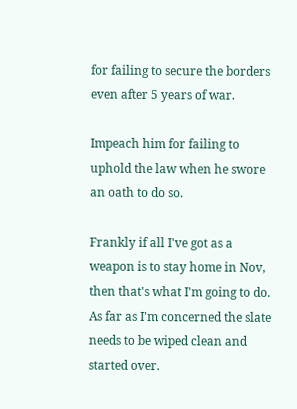for failing to secure the borders even after 5 years of war.

Impeach him for failing to uphold the law when he swore an oath to do so.

Frankly if all I've got as a weapon is to stay home in Nov, then that's what I'm going to do. As far as I'm concerned the slate needs to be wiped clean and started over.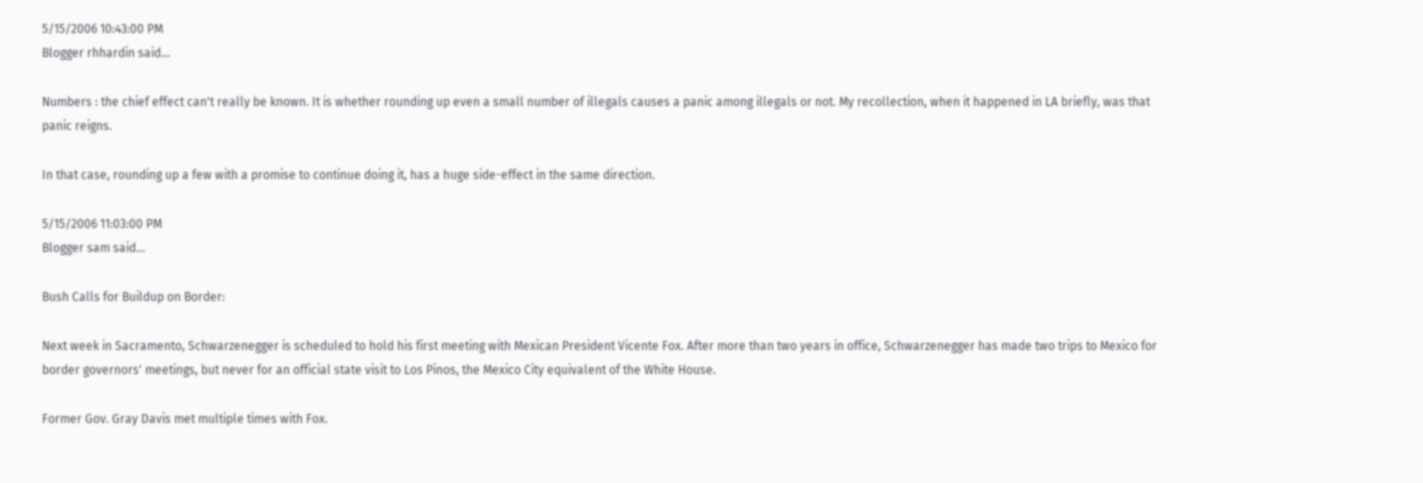5/15/2006 10:43:00 PM
Blogger rhhardin said...

Numbers : the chief effect can't really be known. It is whether rounding up even a small number of illegals causes a panic among illegals or not. My recollection, when it happened in LA briefly, was that panic reigns.

In that case, rounding up a few with a promise to continue doing it, has a huge side-effect in the same direction.

5/15/2006 11:03:00 PM
Blogger sam said...

Bush Calls for Buildup on Border:

Next week in Sacramento, Schwarzenegger is scheduled to hold his first meeting with Mexican President Vicente Fox. After more than two years in office, Schwarzenegger has made two trips to Mexico for border governors' meetings, but never for an official state visit to Los Pinos, the Mexico City equivalent of the White House.

Former Gov. Gray Davis met multiple times with Fox.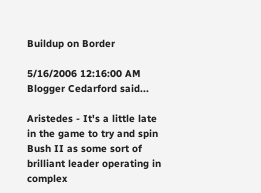Buildup on Border

5/16/2006 12:16:00 AM
Blogger Cedarford said...

Aristedes - It's a little late in the game to try and spin Bush II as some sort of brilliant leader operating in complex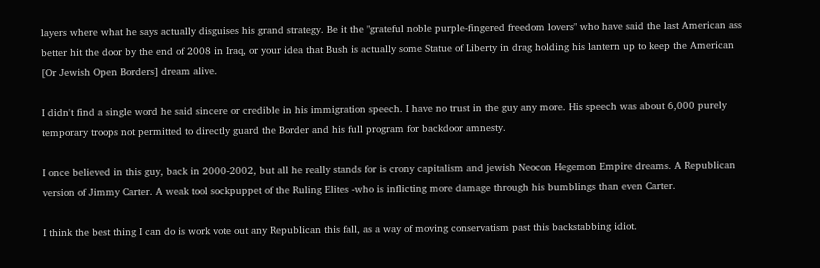layers where what he says actually disguises his grand strategy. Be it the "grateful noble purple-fingered freedom lovers" who have said the last American ass better hit the door by the end of 2008 in Iraq, or your idea that Bush is actually some Statue of Liberty in drag holding his lantern up to keep the American [Or Jewish Open Borders] dream alive.

I didn't find a single word he said sincere or credible in his immigration speech. I have no trust in the guy any more. His speech was about 6,000 purely temporary troops not permitted to directly guard the Border and his full program for backdoor amnesty.

I once believed in this guy, back in 2000-2002, but all he really stands for is crony capitalism and jewish Neocon Hegemon Empire dreams. A Republican version of Jimmy Carter. A weak tool sockpuppet of the Ruling Elites -who is inflicting more damage through his bumblings than even Carter.

I think the best thing I can do is work vote out any Republican this fall, as a way of moving conservatism past this backstabbing idiot.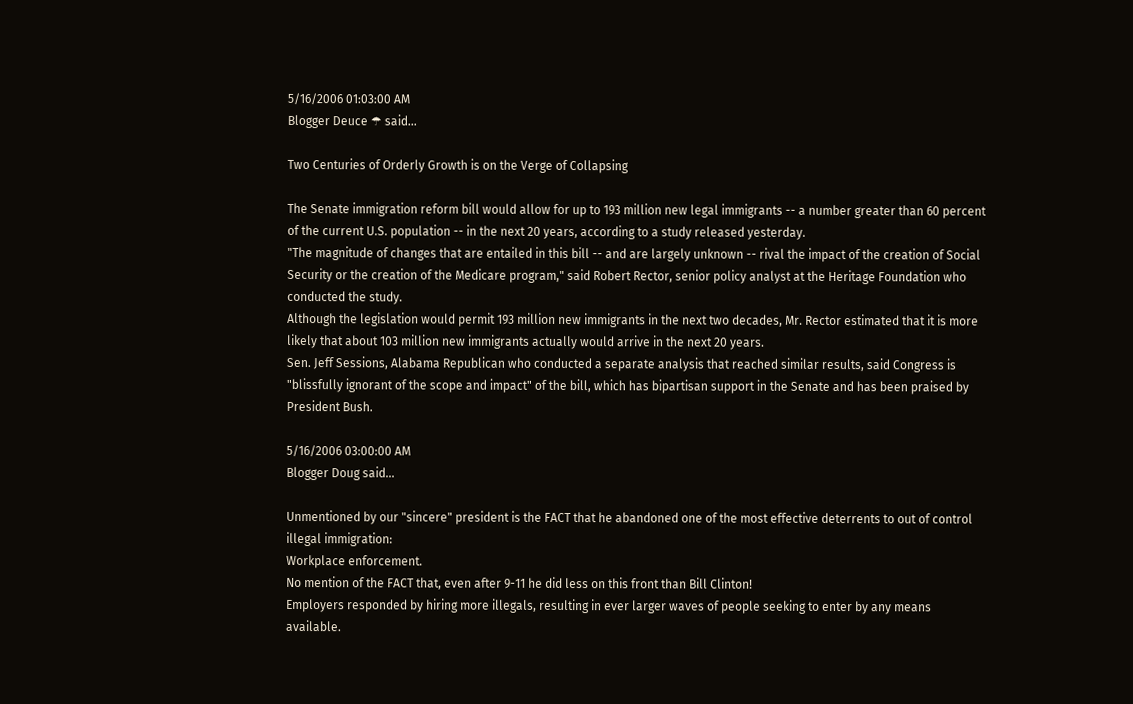5/16/2006 01:03:00 AM
Blogger Deuce ☂ said...

Two Centuries of Orderly Growth is on the Verge of Collapsing

The Senate immigration reform bill would allow for up to 193 million new legal immigrants -- a number greater than 60 percent of the current U.S. population -- in the next 20 years, according to a study released yesterday.
"The magnitude of changes that are entailed in this bill -- and are largely unknown -- rival the impact of the creation of Social Security or the creation of the Medicare program," said Robert Rector, senior policy analyst at the Heritage Foundation who conducted the study.
Although the legislation would permit 193 million new immigrants in the next two decades, Mr. Rector estimated that it is more likely that about 103 million new immigrants actually would arrive in the next 20 years.
Sen. Jeff Sessions, Alabama Republican who conducted a separate analysis that reached similar results, said Congress is "blissfully ignorant of the scope and impact" of the bill, which has bipartisan support in the Senate and has been praised by President Bush.

5/16/2006 03:00:00 AM
Blogger Doug said...

Unmentioned by our "sincere" president is the FACT that he abandoned one of the most effective deterrents to out of control illegal immigration:
Workplace enforcement.
No mention of the FACT that, even after 9-11 he did less on this front than Bill Clinton!
Employers responded by hiring more illegals, resulting in ever larger waves of people seeking to enter by any means available.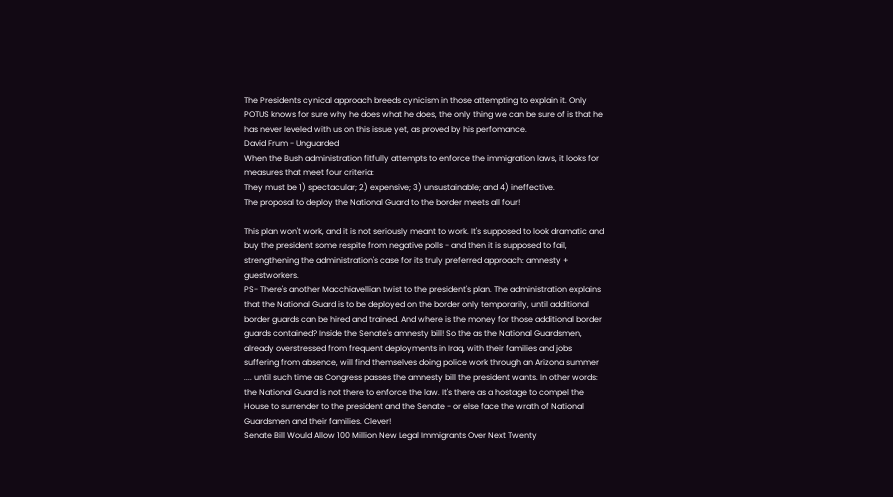The Presidents cynical approach breeds cynicism in those attempting to explain it. Only POTUS knows for sure why he does what he does, the only thing we can be sure of is that he has never leveled with us on this issue yet, as proved by his perfomance.
David Frum - Unguarded
When the Bush administration fitfully attempts to enforce the immigration laws, it looks for measures that meet four criteria:
They must be 1) spectacular; 2) expensive; 3) unsustainable; and 4) ineffective.
The proposal to deploy the National Guard to the border meets all four!

This plan won't work, and it is not seriously meant to work. It's supposed to look dramatic and buy the president some respite from negative polls - and then it is supposed to fail, strengthening the administration's case for its truly preferred approach: amnesty + guestworkers.
PS- There's another Macchiavellian twist to the president's plan. The administration explains that the National Guard is to be deployed on the border only temporarily, until additional border guards can be hired and trained. And where is the money for those additional border guards contained? Inside the Senate's amnesty bill! So the as the National Guardsmen, already overstressed from frequent deployments in Iraq, with their families and jobs suffering from absence, will find themselves doing police work through an Arizona summer .... until such time as Congress passes the amnesty bill the president wants. In other words: the National Guard is not there to enforce the law. It's there as a hostage to compel the House to surrender to the president and the Senate - or else face the wrath of National Guardsmen and their families. Clever!
Senate Bill Would Allow 100 Million New Legal Immigrants Over Next Twenty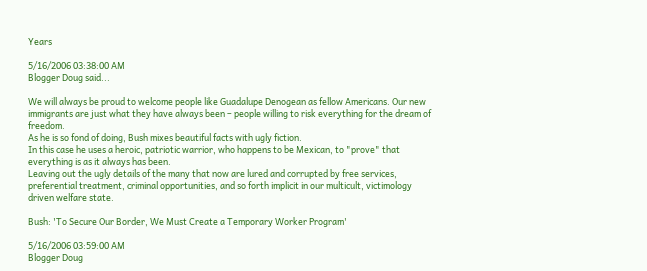Years

5/16/2006 03:38:00 AM
Blogger Doug said...

We will always be proud to welcome people like Guadalupe Denogean as fellow Americans. Our new immigrants are just what they have always been – people willing to risk everything for the dream of freedom.
As he is so fond of doing, Bush mixes beautiful facts with ugly fiction.
In this case he uses a heroic, patriotic warrior, who happens to be Mexican, to "prove" that everything is as it always has been.
Leaving out the ugly details of the many that now are lured and corrupted by free services, preferential treatment, criminal opportunities, and so forth implicit in our multicult, victimology driven welfare state.

Bush: 'To Secure Our Border, We Must Create a Temporary Worker Program'

5/16/2006 03:59:00 AM
Blogger Doug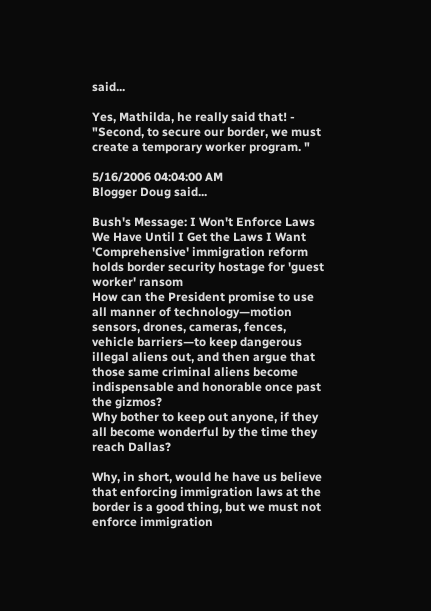said...

Yes, Mathilda, he really said that! -
"Second, to secure our border, we must create a temporary worker program. "

5/16/2006 04:04:00 AM
Blogger Doug said...

Bush's Message: I Won't Enforce Laws We Have Until I Get the Laws I Want
'Comprehensive' immigration reform holds border security hostage for 'guest worker' ransom
How can the President promise to use all manner of technology—motion sensors, drones, cameras, fences, vehicle barriers—to keep dangerous illegal aliens out, and then argue that those same criminal aliens become indispensable and honorable once past the gizmos?
Why bother to keep out anyone, if they all become wonderful by the time they reach Dallas?

Why, in short, would he have us believe that enforcing immigration laws at the border is a good thing, but we must not enforce immigration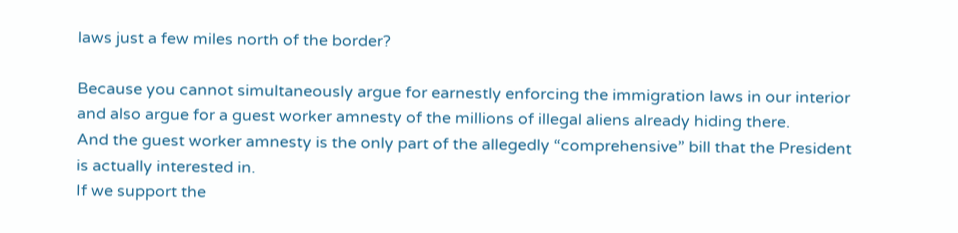laws just a few miles north of the border?

Because you cannot simultaneously argue for earnestly enforcing the immigration laws in our interior and also argue for a guest worker amnesty of the millions of illegal aliens already hiding there.
And the guest worker amnesty is the only part of the allegedly “comprehensive” bill that the President is actually interested in.
If we support the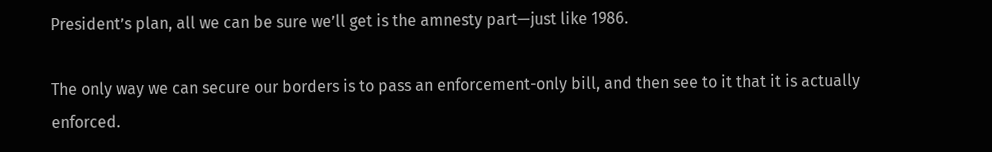President’s plan, all we can be sure we’ll get is the amnesty part—just like 1986.

The only way we can secure our borders is to pass an enforcement-only bill, and then see to it that it is actually enforced.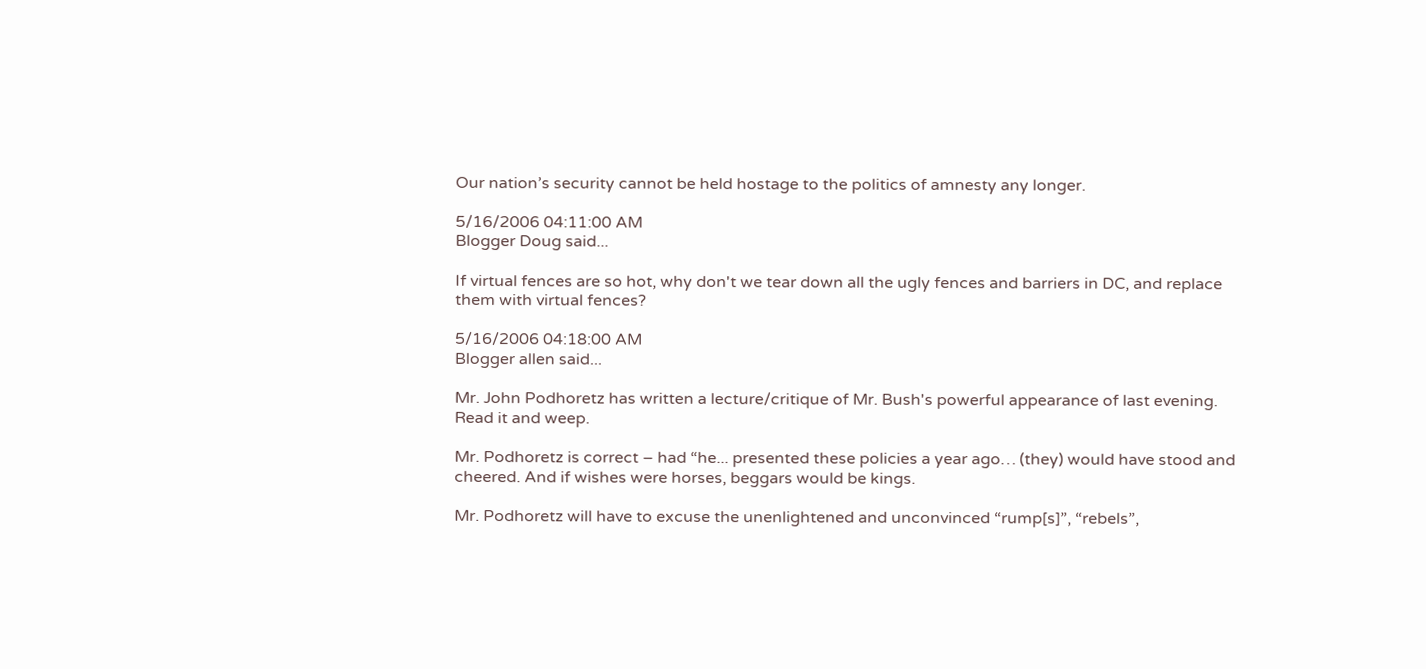Our nation’s security cannot be held hostage to the politics of amnesty any longer.

5/16/2006 04:11:00 AM
Blogger Doug said...

If virtual fences are so hot, why don't we tear down all the ugly fences and barriers in DC, and replace them with virtual fences?

5/16/2006 04:18:00 AM
Blogger allen said...

Mr. John Podhoretz has written a lecture/critique of Mr. Bush's powerful appearance of last evening. Read it and weep.

Mr. Podhoretz is correct – had “he... presented these policies a year ago… (they) would have stood and cheered. And if wishes were horses, beggars would be kings.

Mr. Podhoretz will have to excuse the unenlightened and unconvinced “rump[s]”, “rebels”,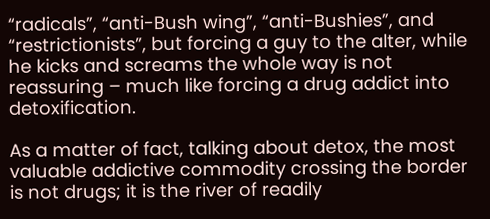“radicals”, “anti-Bush wing”, “anti-Bushies”, and “restrictionists”, but forcing a guy to the alter, while he kicks and screams the whole way is not reassuring – much like forcing a drug addict into detoxification.

As a matter of fact, talking about detox, the most valuable addictive commodity crossing the border is not drugs; it is the river of readily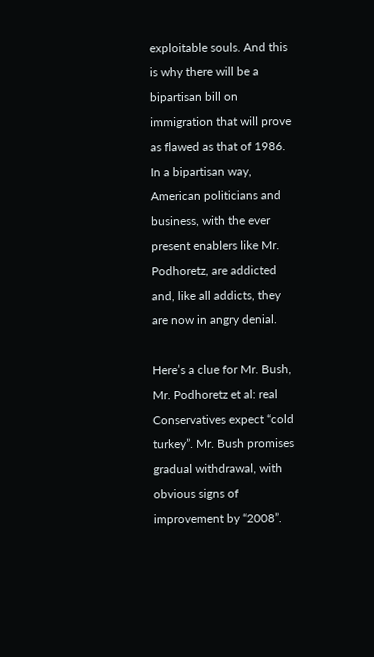exploitable souls. And this is why there will be a bipartisan bill on immigration that will prove as flawed as that of 1986. In a bipartisan way, American politicians and business, with the ever present enablers like Mr. Podhoretz, are addicted and, like all addicts, they are now in angry denial.

Here’s a clue for Mr. Bush, Mr. Podhoretz et al: real Conservatives expect “cold turkey”. Mr. Bush promises gradual withdrawal, with obvious signs of improvement by “2008”.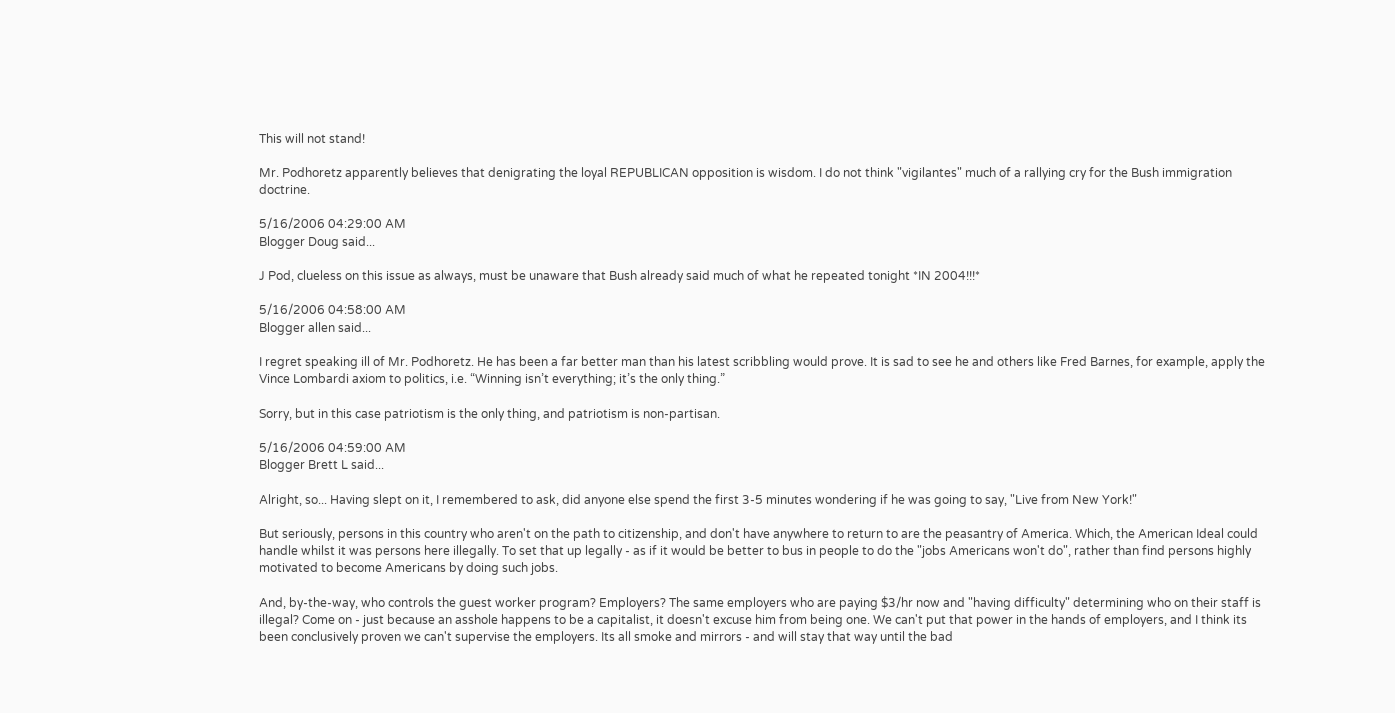This will not stand!

Mr. Podhoretz apparently believes that denigrating the loyal REPUBLICAN opposition is wisdom. I do not think "vigilantes" much of a rallying cry for the Bush immigration doctrine.

5/16/2006 04:29:00 AM
Blogger Doug said...

J Pod, clueless on this issue as always, must be unaware that Bush already said much of what he repeated tonight *IN 2004!!!*

5/16/2006 04:58:00 AM
Blogger allen said...

I regret speaking ill of Mr. Podhoretz. He has been a far better man than his latest scribbling would prove. It is sad to see he and others like Fred Barnes, for example, apply the Vince Lombardi axiom to politics, i.e. “Winning isn’t everything; it’s the only thing.”

Sorry, but in this case patriotism is the only thing, and patriotism is non-partisan.

5/16/2006 04:59:00 AM
Blogger Brett L said...

Alright, so... Having slept on it, I remembered to ask, did anyone else spend the first 3-5 minutes wondering if he was going to say, "Live from New York!"

But seriously, persons in this country who aren't on the path to citizenship, and don't have anywhere to return to are the peasantry of America. Which, the American Ideal could handle whilst it was persons here illegally. To set that up legally - as if it would be better to bus in people to do the "jobs Americans won't do", rather than find persons highly motivated to become Americans by doing such jobs.

And, by-the-way, who controls the guest worker program? Employers? The same employers who are paying $3/hr now and "having difficulty" determining who on their staff is illegal? Come on - just because an asshole happens to be a capitalist, it doesn't excuse him from being one. We can't put that power in the hands of employers, and I think its been conclusively proven we can't supervise the employers. Its all smoke and mirrors - and will stay that way until the bad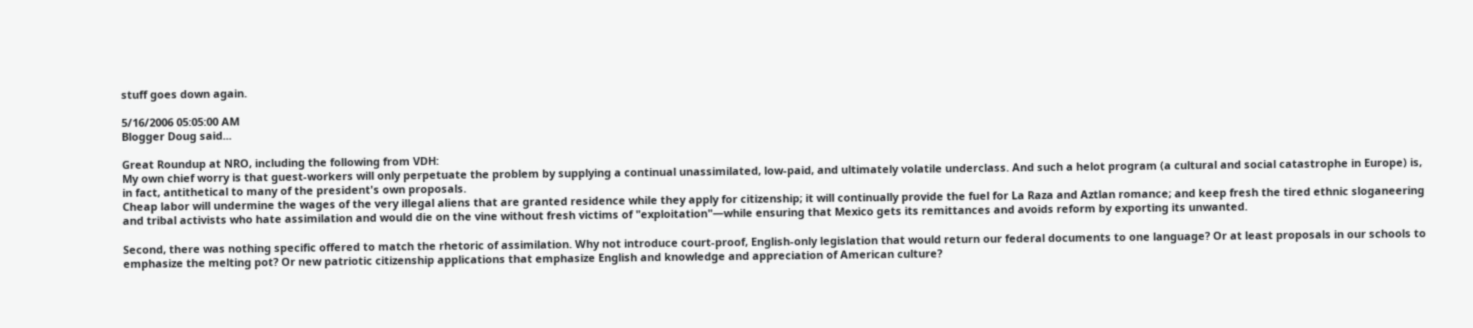stuff goes down again.

5/16/2006 05:05:00 AM
Blogger Doug said...

Great Roundup at NRO, including the following from VDH:
My own chief worry is that guest-workers will only perpetuate the problem by supplying a continual unassimilated, low-paid, and ultimately volatile underclass. And such a helot program (a cultural and social catastrophe in Europe) is, in fact, antithetical to many of the president's own proposals.
Cheap labor will undermine the wages of the very illegal aliens that are granted residence while they apply for citizenship; it will continually provide the fuel for La Raza and Aztlan romance; and keep fresh the tired ethnic sloganeering and tribal activists who hate assimilation and would die on the vine without fresh victims of "exploitation"—while ensuring that Mexico gets its remittances and avoids reform by exporting its unwanted.

Second, there was nothing specific offered to match the rhetoric of assimilation. Why not introduce court-proof, English-only legislation that would return our federal documents to one language? Or at least proposals in our schools to emphasize the melting pot? Or new patriotic citizenship applications that emphasize English and knowledge and appreciation of American culture?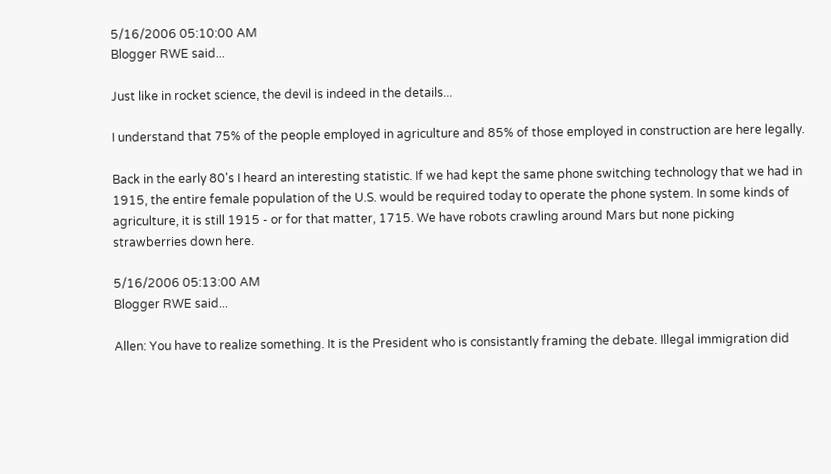5/16/2006 05:10:00 AM
Blogger RWE said...

Just like in rocket science, the devil is indeed in the details...

I understand that 75% of the people employed in agriculture and 85% of those employed in construction are here legally.

Back in the early 80's I heard an interesting statistic. If we had kept the same phone switching technology that we had in 1915, the entire female population of the U.S. would be required today to operate the phone system. In some kinds of agriculture, it is still 1915 - or for that matter, 1715. We have robots crawling around Mars but none picking strawberries down here.

5/16/2006 05:13:00 AM
Blogger RWE said...

Allen: You have to realize something. It is the President who is consistantly framing the debate. Illegal immigration did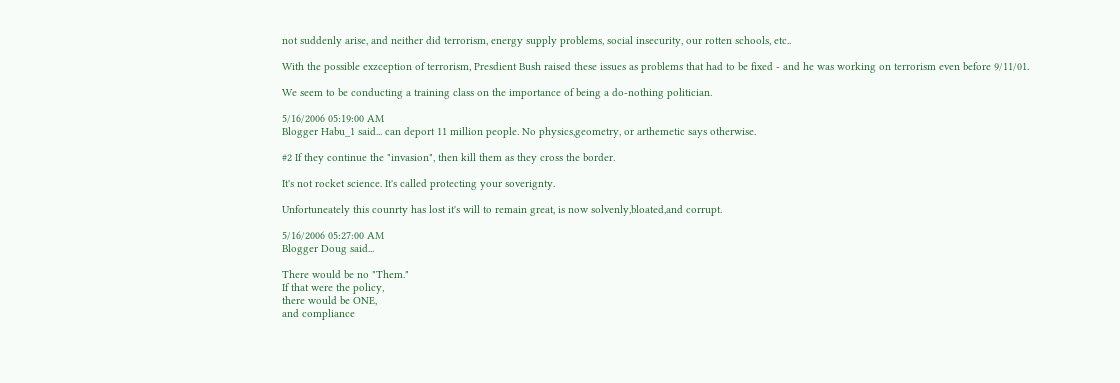not suddenly arise, and neither did terrorism, energy supply problems, social insecurity, our rotten schools, etc..

With the possible exzception of terrorism, Presdient Bush raised these issues as problems that had to be fixed - and he was working on terrorism even before 9/11/01.

We seem to be conducting a training class on the importance of being a do-nothing politician.

5/16/2006 05:19:00 AM
Blogger Habu_1 said... can deport 11 million people. No physics,geometry, or arthemetic says otherwise.

#2 If they continue the "invasion", then kill them as they cross the border.

It's not rocket science. It's called protecting your soverignty.

Unfortuneately this counrty has lost it's will to remain great, is now solvenly,bloated,and corrupt.

5/16/2006 05:27:00 AM
Blogger Doug said...

There would be no "Them."
If that were the policy,
there would be ONE,
and compliance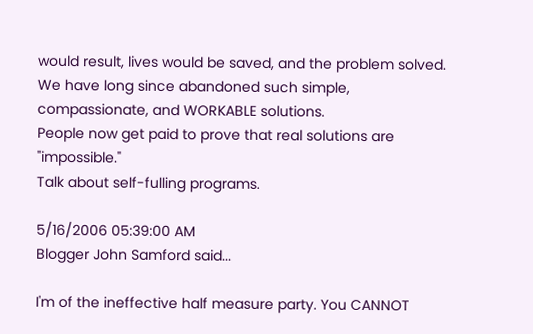would result, lives would be saved, and the problem solved.
We have long since abandoned such simple, compassionate, and WORKABLE solutions.
People now get paid to prove that real solutions are "impossible."
Talk about self-fulling programs.

5/16/2006 05:39:00 AM
Blogger John Samford said...

I'm of the ineffective half measure party. You CANNOT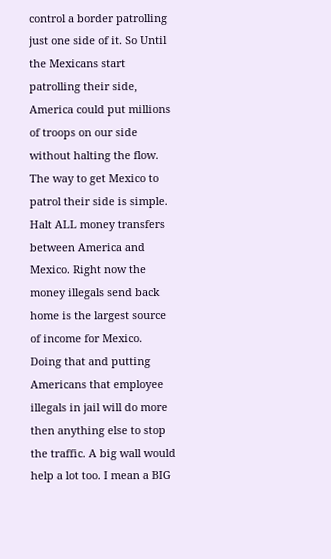control a border patrolling just one side of it. So Until the Mexicans start patrolling their side, America could put millions of troops on our side without halting the flow.
The way to get Mexico to patrol their side is simple. Halt ALL money transfers between America and Mexico. Right now the money illegals send back home is the largest source of income for Mexico.
Doing that and putting Americans that employee illegals in jail will do more then anything else to stop the traffic. A big wall would help a lot too. I mean a BIG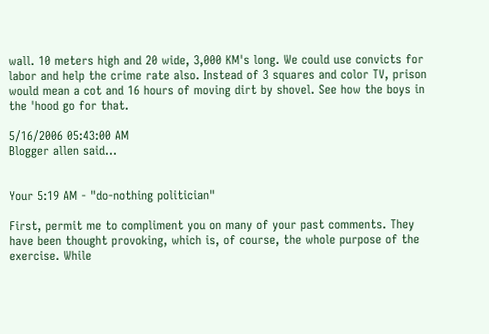wall. 10 meters high and 20 wide, 3,000 KM's long. We could use convicts for labor and help the crime rate also. Instead of 3 squares and color TV, prison would mean a cot and 16 hours of moving dirt by shovel. See how the boys in the 'hood go for that.

5/16/2006 05:43:00 AM
Blogger allen said...


Your 5:19 AM - "do-nothing politician"

First, permit me to compliment you on many of your past comments. They have been thought provoking, which is, of course, the whole purpose of the exercise. While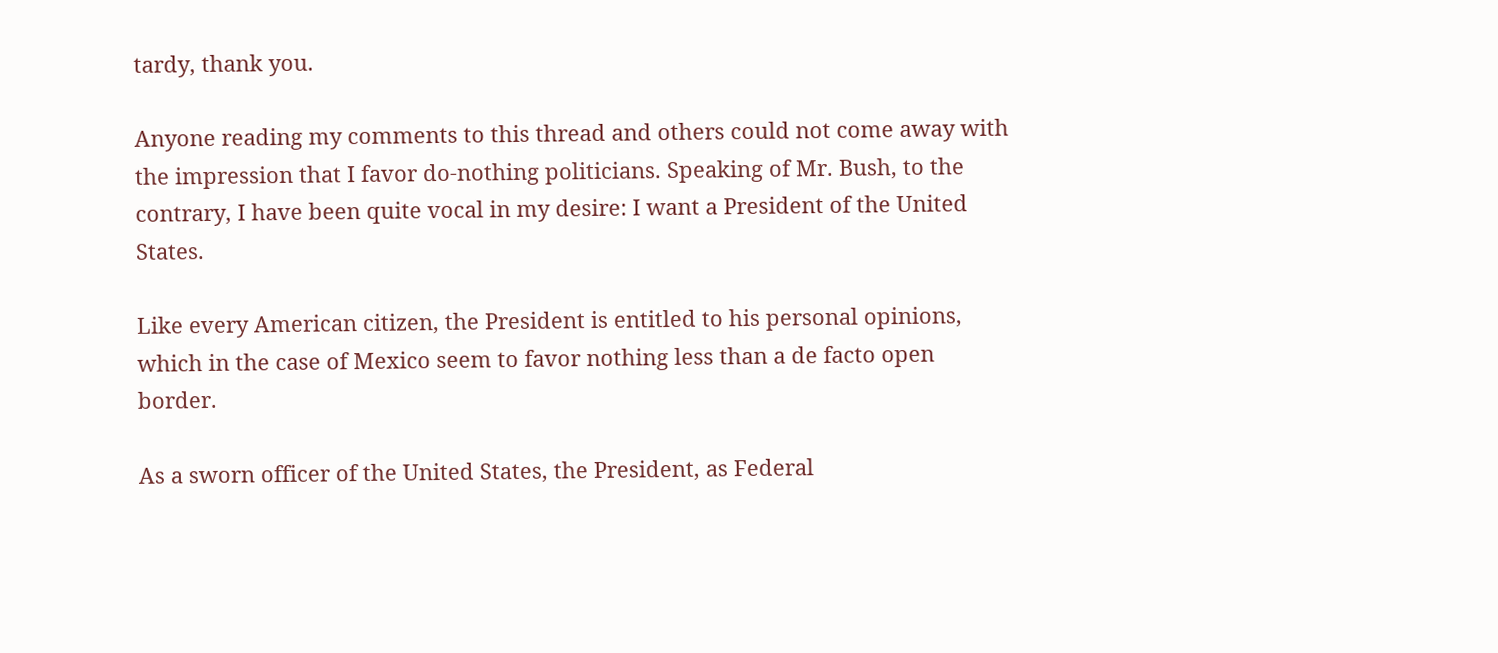tardy, thank you.

Anyone reading my comments to this thread and others could not come away with the impression that I favor do-nothing politicians. Speaking of Mr. Bush, to the contrary, I have been quite vocal in my desire: I want a President of the United States.

Like every American citizen, the President is entitled to his personal opinions, which in the case of Mexico seem to favor nothing less than a de facto open border.

As a sworn officer of the United States, the President, as Federal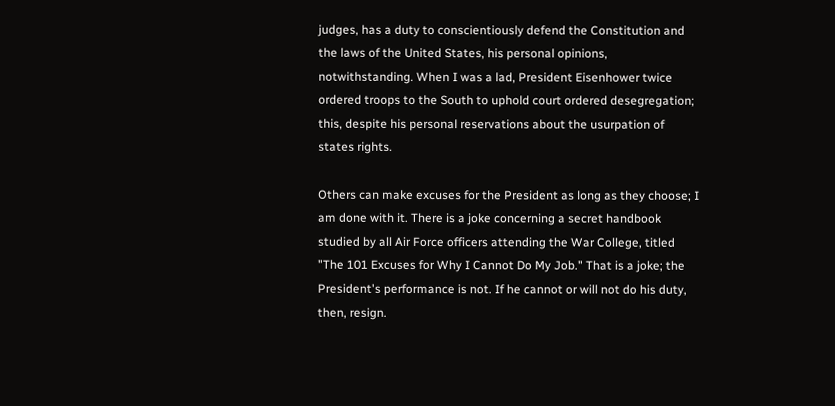judges, has a duty to conscientiously defend the Constitution and the laws of the United States, his personal opinions, notwithstanding. When I was a lad, President Eisenhower twice ordered troops to the South to uphold court ordered desegregation; this, despite his personal reservations about the usurpation of states rights.

Others can make excuses for the President as long as they choose; I am done with it. There is a joke concerning a secret handbook studied by all Air Force officers attending the War College, titled "The 101 Excuses for Why I Cannot Do My Job." That is a joke; the President's performance is not. If he cannot or will not do his duty, then, resign.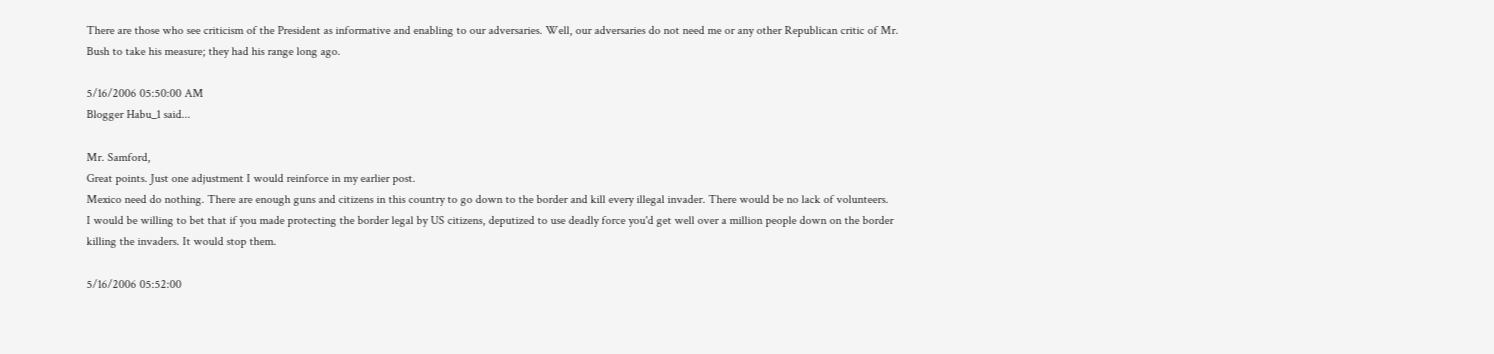There are those who see criticism of the President as informative and enabling to our adversaries. Well, our adversaries do not need me or any other Republican critic of Mr. Bush to take his measure; they had his range long ago.

5/16/2006 05:50:00 AM
Blogger Habu_1 said...

Mr. Samford,
Great points. Just one adjustment I would reinforce in my earlier post.
Mexico need do nothing. There are enough guns and citizens in this country to go down to the border and kill every illegal invader. There would be no lack of volunteers.
I would be willing to bet that if you made protecting the border legal by US citizens, deputized to use deadly force you'd get well over a million people down on the border killing the invaders. It would stop them.

5/16/2006 05:52:00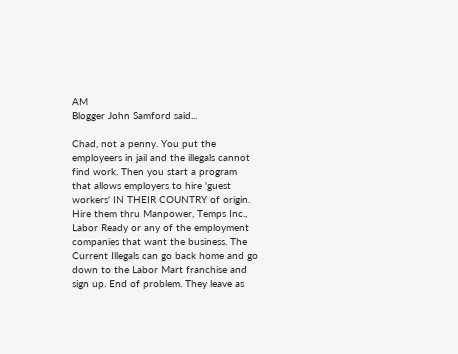AM
Blogger John Samford said...

Chad, not a penny. You put the employeers in jail and the illegals cannot find work. Then you start a program that allows employers to hire 'guest workers' IN THEIR COUNTRY of origin. Hire them thru Manpower, Temps Inc., Labor Ready or any of the employment companies that want the business. The Current Illegals can go back home and go down to the Labor Mart franchise and sign up. End of problem. They leave as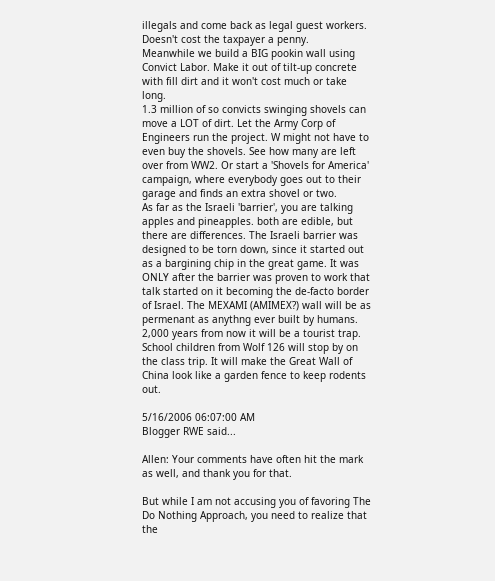illegals and come back as legal guest workers. Doesn't cost the taxpayer a penny.
Meanwhile we build a BIG pookin wall using Convict Labor. Make it out of tilt-up concrete with fill dirt and it won't cost much or take long.
1.3 million of so convicts swinging shovels can move a LOT of dirt. Let the Army Corp of Engineers run the project. W might not have to even buy the shovels. See how many are left over from WW2. Or start a 'Shovels for America' campaign, where everybody goes out to their garage and finds an extra shovel or two.
As far as the Israeli 'barrier', you are talking apples and pineapples. both are edible, but there are differences. The Israeli barrier was designed to be torn down, since it started out as a bargining chip in the great game. It was ONLY after the barrier was proven to work that talk started on it becoming the de-facto border of Israel. The MEXAMI (AMIMEX?) wall will be as permenant as anythng ever built by humans. 2,000 years from now it will be a tourist trap. School children from Wolf 126 will stop by on the class trip. It will make the Great Wall of China look like a garden fence to keep rodents out.

5/16/2006 06:07:00 AM
Blogger RWE said...

Allen: Your comments have often hit the mark as well, and thank you for that.

But while I am not accusing you of favoring The Do Nothing Approach, you need to realize that the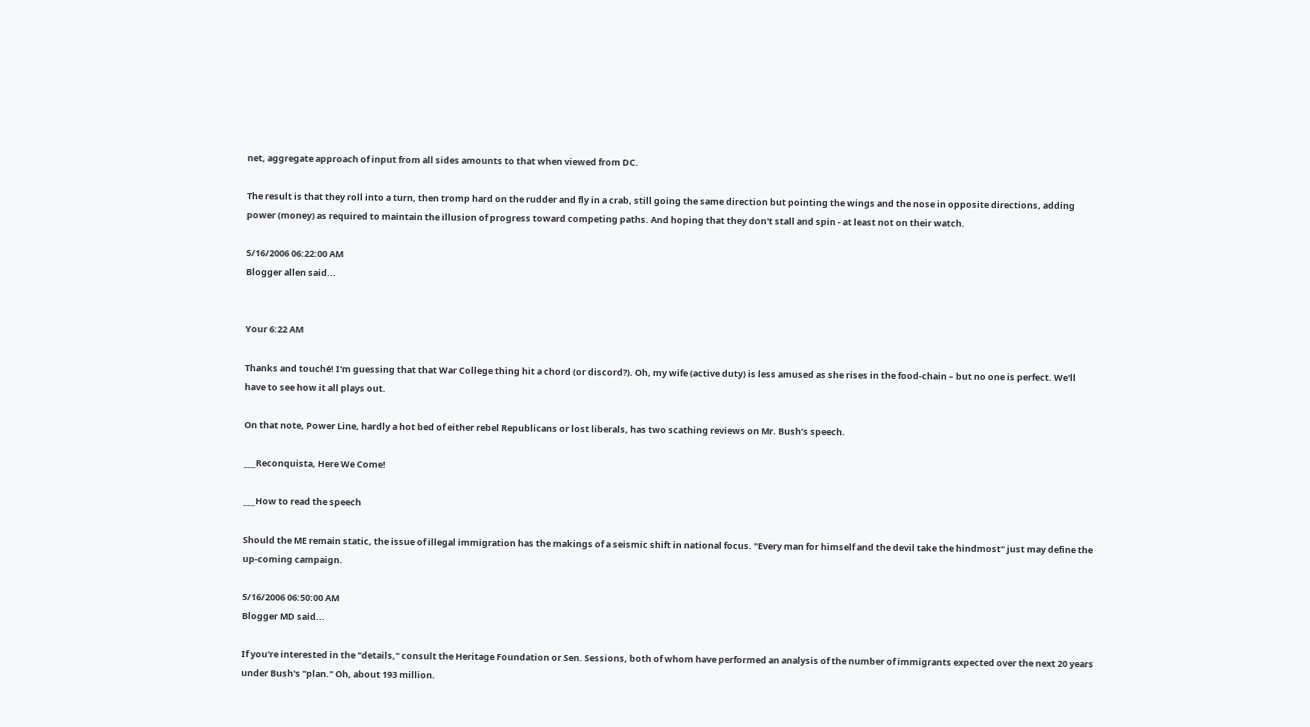net, aggregate approach of input from all sides amounts to that when viewed from DC.

The result is that they roll into a turn, then tromp hard on the rudder and fly in a crab, still going the same direction but pointing the wings and the nose in opposite directions, adding power (money) as required to maintain the illusion of progress toward competing paths. And hoping that they don't stall and spin - at least not on their watch.

5/16/2006 06:22:00 AM
Blogger allen said...


Your 6:22 AM

Thanks and touché! I'm guessing that that War College thing hit a chord (or discord?). Oh, my wife (active duty) is less amused as she rises in the food-chain – but no one is perfect. We'll have to see how it all plays out.

On that note, Power Line, hardly a hot bed of either rebel Republicans or lost liberals, has two scathing reviews on Mr. Bush’s speech.

___Reconquista, Here We Come!

___How to read the speech

Should the ME remain static, the issue of illegal immigration has the makings of a seismic shift in national focus. "Every man for himself and the devil take the hindmost" just may define the up-coming campaign.

5/16/2006 06:50:00 AM
Blogger MD said...

If you're interested in the "details," consult the Heritage Foundation or Sen. Sessions, both of whom have performed an analysis of the number of immigrants expected over the next 20 years under Bush's "plan." Oh, about 193 million.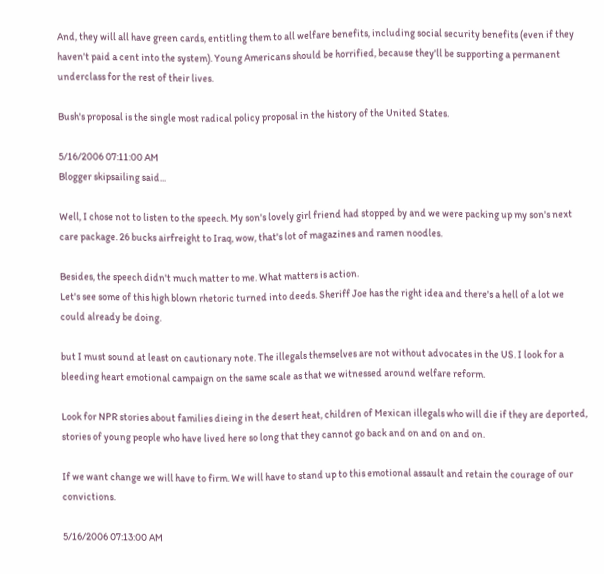And, they will all have green cards, entitling them to all welfare benefits, including social security benefits (even if they haven't paid a cent into the system). Young Americans should be horrified, because they'll be supporting a permanent underclass for the rest of their lives.

Bush's proposal is the single most radical policy proposal in the history of the United States.

5/16/2006 07:11:00 AM
Blogger skipsailing said...

Well, I chose not to listen to the speech. My son's lovely girl friend had stopped by and we were packing up my son's next care package. 26 bucks airfreight to Iraq, wow, that's lot of magazines and ramen noodles.

Besides, the speech didn't much matter to me. What matters is action.
Let's see some of this high blown rhetoric turned into deeds. Sheriff Joe has the right idea and there's a hell of a lot we could already be doing.

but I must sound at least on cautionary note. The illegals themselves are not without advocates in the US. I look for a bleeding heart emotional campaign on the same scale as that we witnessed around welfare reform.

Look for NPR stories about families dieing in the desert heat, children of Mexican illegals who will die if they are deported, stories of young people who have lived here so long that they cannot go back and on and on and on.

If we want change we will have to firm. We will have to stand up to this emotional assault and retain the courage of our convictions.

5/16/2006 07:13:00 AM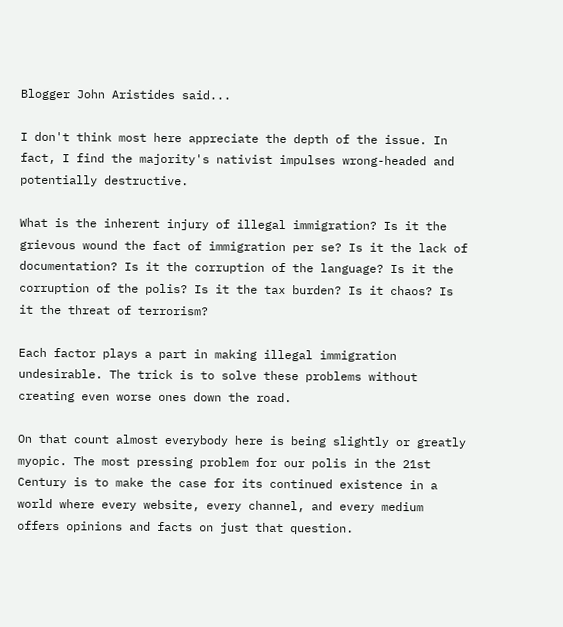Blogger John Aristides said...

I don't think most here appreciate the depth of the issue. In fact, I find the majority's nativist impulses wrong-headed and potentially destructive.

What is the inherent injury of illegal immigration? Is it the grievous wound the fact of immigration per se? Is it the lack of documentation? Is it the corruption of the language? Is it the corruption of the polis? Is it the tax burden? Is it chaos? Is it the threat of terrorism?

Each factor plays a part in making illegal immigration undesirable. The trick is to solve these problems without creating even worse ones down the road.

On that count almost everybody here is being slightly or greatly myopic. The most pressing problem for our polis in the 21st Century is to make the case for its continued existence in a world where every website, every channel, and every medium offers opinions and facts on just that question.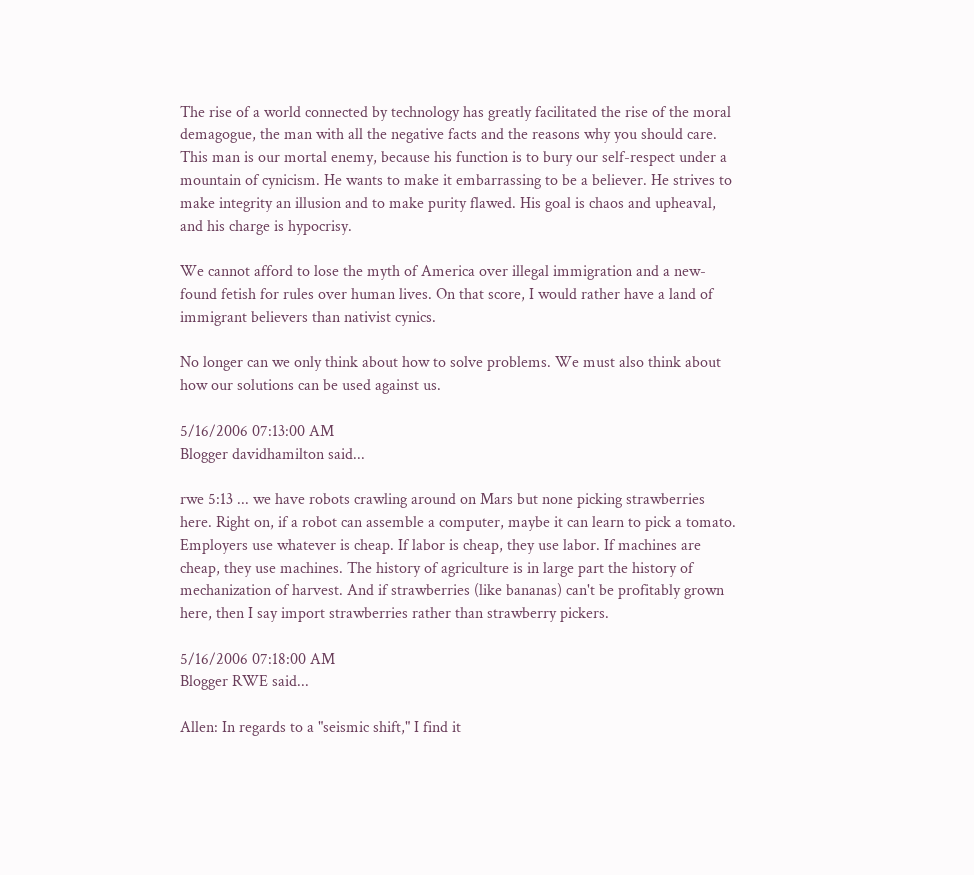The rise of a world connected by technology has greatly facilitated the rise of the moral demagogue, the man with all the negative facts and the reasons why you should care. This man is our mortal enemy, because his function is to bury our self-respect under a mountain of cynicism. He wants to make it embarrassing to be a believer. He strives to make integrity an illusion and to make purity flawed. His goal is chaos and upheaval, and his charge is hypocrisy.

We cannot afford to lose the myth of America over illegal immigration and a new-found fetish for rules over human lives. On that score, I would rather have a land of immigrant believers than nativist cynics.

No longer can we only think about how to solve problems. We must also think about how our solutions can be used against us.

5/16/2006 07:13:00 AM
Blogger davidhamilton said...

rwe 5:13 ... we have robots crawling around on Mars but none picking strawberries here. Right on, if a robot can assemble a computer, maybe it can learn to pick a tomato. Employers use whatever is cheap. If labor is cheap, they use labor. If machines are cheap, they use machines. The history of agriculture is in large part the history of mechanization of harvest. And if strawberries (like bananas) can't be profitably grown here, then I say import strawberries rather than strawberry pickers.

5/16/2006 07:18:00 AM
Blogger RWE said...

Allen: In regards to a "seismic shift," I find it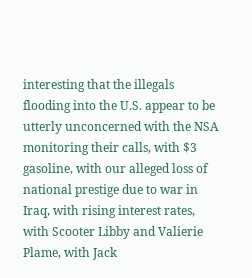interesting that the illegals flooding into the U.S. appear to be utterly unconcerned with the NSA monitoring their calls, with $3 gasoline, with our alleged loss of national prestige due to war in Iraq, with rising interest rates, with Scooter Libby and Valierie Plame, with Jack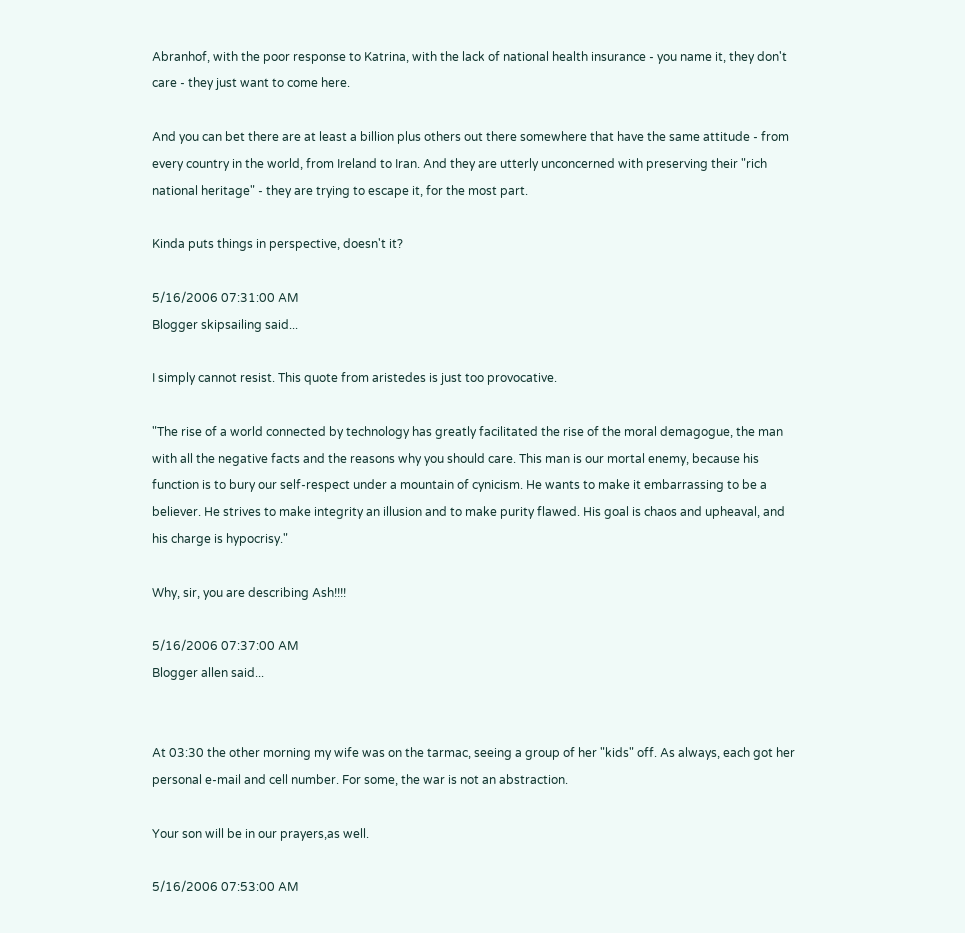Abranhof, with the poor response to Katrina, with the lack of national health insurance - you name it, they don't care - they just want to come here.

And you can bet there are at least a billion plus others out there somewhere that have the same attitude - from every country in the world, from Ireland to Iran. And they are utterly unconcerned with preserving their "rich national heritage" - they are trying to escape it, for the most part.

Kinda puts things in perspective, doesn't it?

5/16/2006 07:31:00 AM
Blogger skipsailing said...

I simply cannot resist. This quote from aristedes is just too provocative.

"The rise of a world connected by technology has greatly facilitated the rise of the moral demagogue, the man with all the negative facts and the reasons why you should care. This man is our mortal enemy, because his function is to bury our self-respect under a mountain of cynicism. He wants to make it embarrassing to be a believer. He strives to make integrity an illusion and to make purity flawed. His goal is chaos and upheaval, and his charge is hypocrisy."

Why, sir, you are describing Ash!!!!

5/16/2006 07:37:00 AM
Blogger allen said...


At 03:30 the other morning my wife was on the tarmac, seeing a group of her "kids" off. As always, each got her personal e-mail and cell number. For some, the war is not an abstraction.

Your son will be in our prayers,as well.

5/16/2006 07:53:00 AM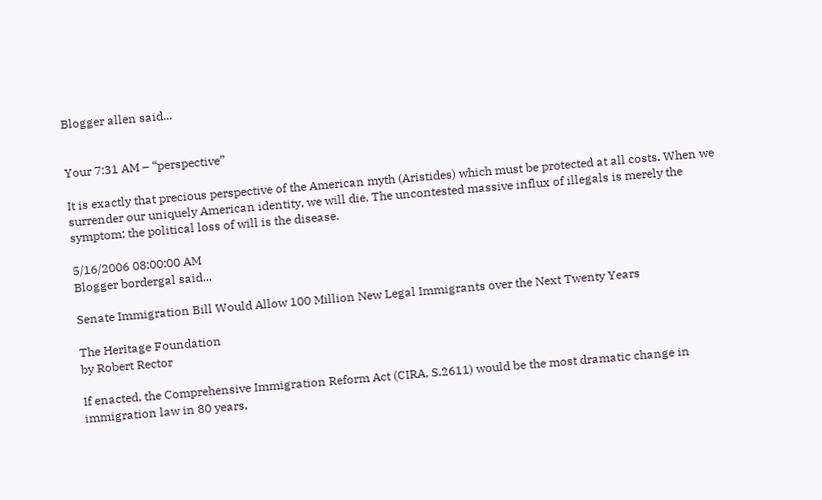Blogger allen said...


Your 7:31 AM – “perspective”

It is exactly that precious perspective of the American myth (Aristides) which must be protected at all costs. When we surrender our uniquely American identity, we will die. The uncontested massive influx of illegals is merely the symptom; the political loss of will is the disease.

5/16/2006 08:00:00 AM
Blogger bordergal said...

Senate Immigration Bill Would Allow 100 Million New Legal Immigrants over the Next Twenty Years

The Heritage Foundation
by Robert Rector

If enacted, the Comprehensive Immigration Reform Act (CIRA, S.2611) would be the most dramatic change in immigration law in 80 years,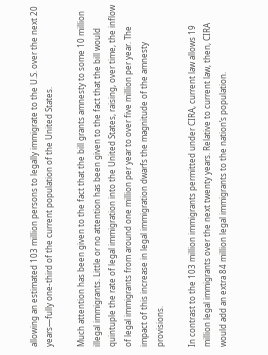allowing an estimated 103 million persons to legally immigrate to the U.S. over the next 20 years—fully one-third of the current population of the United States.

Much attention has been given to the fact that the bill grants amnesty to some 10 million illegal immigrants. Little or no attention has been given to the fact that the bill would quintuple the rate of legal immigration into the United States, raising, over time, the inflow of legal immigrants from around one million per year to over five million per year. The impact of this increase in legal immigration dwarfs the magnitude of the amnesty provisions.

In contrast to the 103 million immigrants permitted under CIRA, current law allows 19 million legal immigrants over the next twenty years. Relative to current law, then, CIRA would add an extra 84 million legal immigrants to the nation’s population.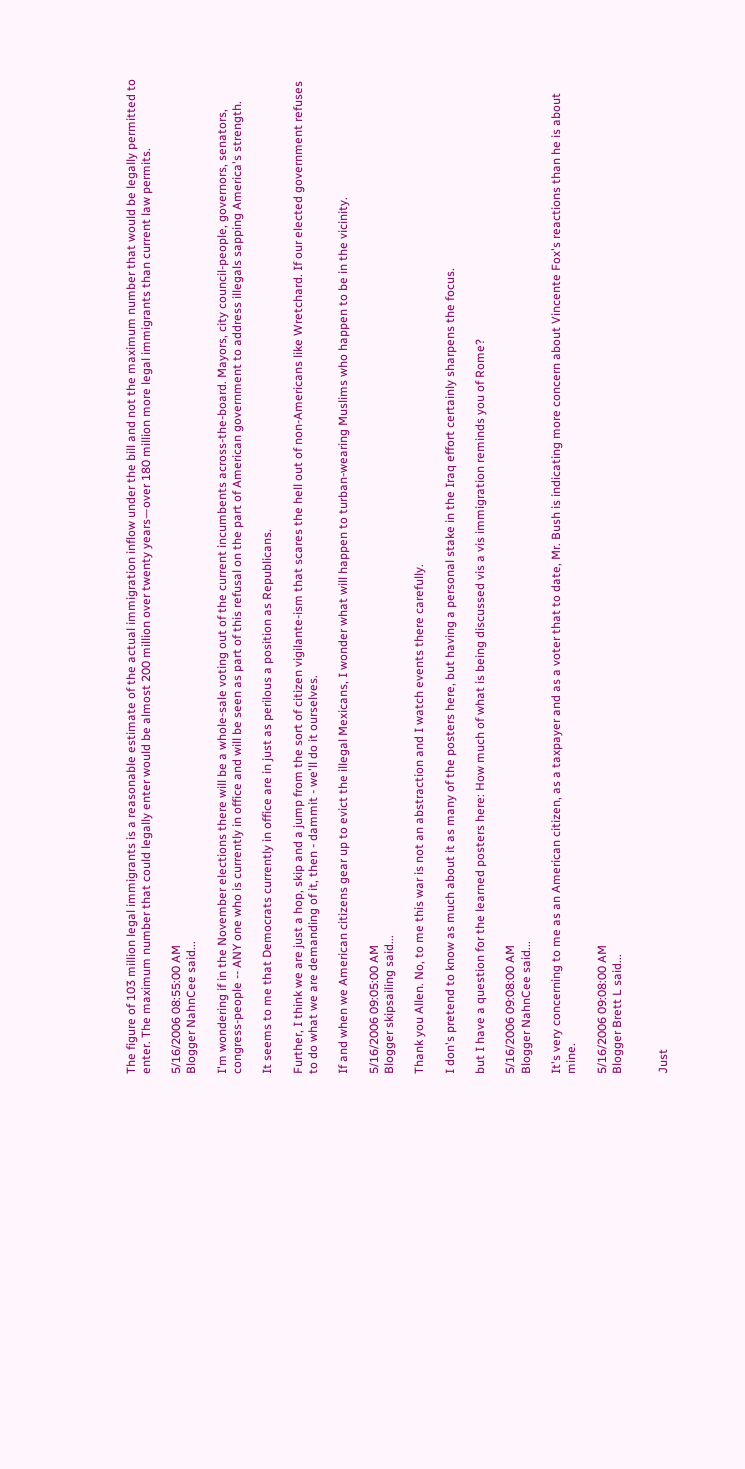The figure of 103 million legal immigrants is a reasonable estimate of the actual immigration inflow under the bill and not the maximum number that would be legally permitted to enter. The maximum number that could legally enter would be almost 200 million over twenty years—over 180 million more legal immigrants than current law permits.

5/16/2006 08:55:00 AM
Blogger NahnCee said...

I'm wondering if in the November elections there will be a whole-sale voting out of the current incumbents across-the-board. Mayors, city council-people, governors, senators, congress-people -- ANY one who is currently in office and will be seen as part of this refusal on the part of American government to address illegals sapping America's strength.

It seems to me that Democrats currently in office are in just as perilous a position as Republicans.

Further, I think we are just a hop, skip and a jump from the sort of citizen vigilante-ism that scares the hell out of non-Americans like Wretchard. If our elected government refuses to do what we are demanding of it, then - dammit - we'll do it ourselves.

If and when we American citizens gear up to evict the illegal Mexicans, I wonder what will happen to turban-wearing Muslims who happen to be in the vicinity.

5/16/2006 09:05:00 AM
Blogger skipsailing said...

Thank you Allen. No, to me this war is not an abstraction and I watch events there carefully.

I don's pretend to know as much about it as many of the posters here, but having a personal stake in the Iraq effort certainly sharpens the focus.

but I have a question for the learned posters here: How much of what is being discussed vis a vis immigration reminds you of Rome?

5/16/2006 09:08:00 AM
Blogger NahnCee said...

It's very concerning to me as an American citizen, as a taxpayer and as a voter that to date, Mr. Bush is indicating more concern about Vincente Fox's reactions than he is about mine.

5/16/2006 09:08:00 AM
Blogger Brett L said...


Just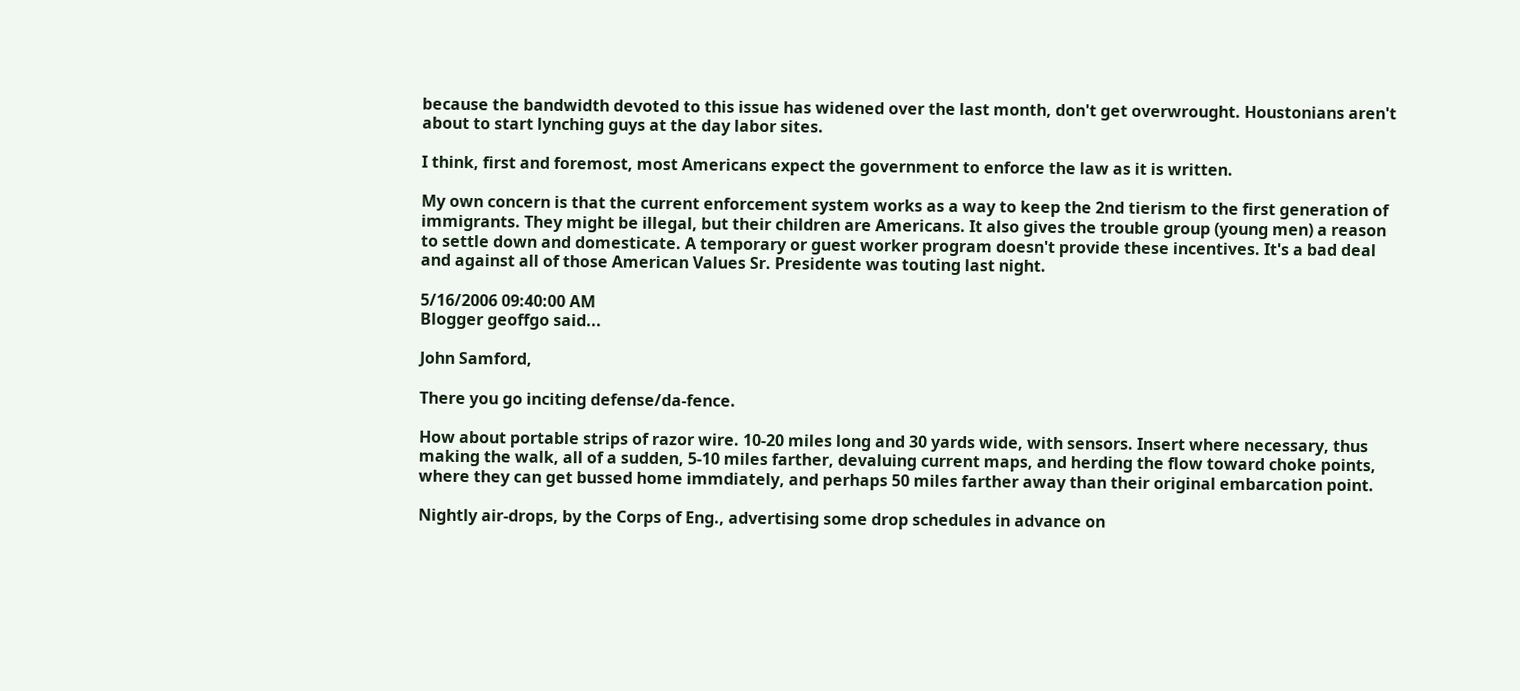because the bandwidth devoted to this issue has widened over the last month, don't get overwrought. Houstonians aren't about to start lynching guys at the day labor sites.

I think, first and foremost, most Americans expect the government to enforce the law as it is written.

My own concern is that the current enforcement system works as a way to keep the 2nd tierism to the first generation of immigrants. They might be illegal, but their children are Americans. It also gives the trouble group (young men) a reason to settle down and domesticate. A temporary or guest worker program doesn't provide these incentives. It's a bad deal and against all of those American Values Sr. Presidente was touting last night.

5/16/2006 09:40:00 AM
Blogger geoffgo said...

John Samford,

There you go inciting defense/da-fence.

How about portable strips of razor wire. 10-20 miles long and 30 yards wide, with sensors. Insert where necessary, thus making the walk, all of a sudden, 5-10 miles farther, devaluing current maps, and herding the flow toward choke points, where they can get bussed home immdiately, and perhaps 50 miles farther away than their original embarcation point.

Nightly air-drops, by the Corps of Eng., advertising some drop schedules in advance on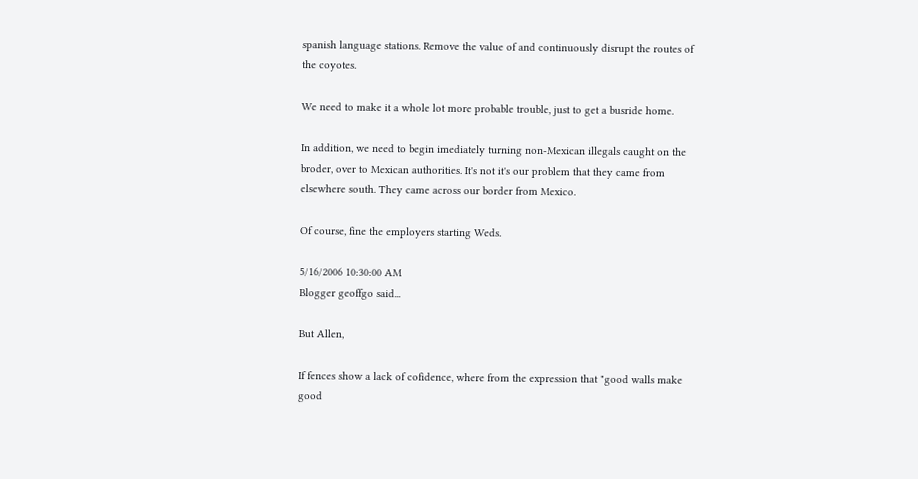spanish language stations. Remove the value of and continuously disrupt the routes of the coyotes.

We need to make it a whole lot more probable trouble, just to get a busride home.

In addition, we need to begin imediately turning non-Mexican illegals caught on the broder, over to Mexican authorities. It's not it's our problem that they came from elsewhere south. They came across our border from Mexico.

Of course, fine the employers starting Weds.

5/16/2006 10:30:00 AM
Blogger geoffgo said...

But Allen,

If fences show a lack of cofidence, where from the expression that "good walls make good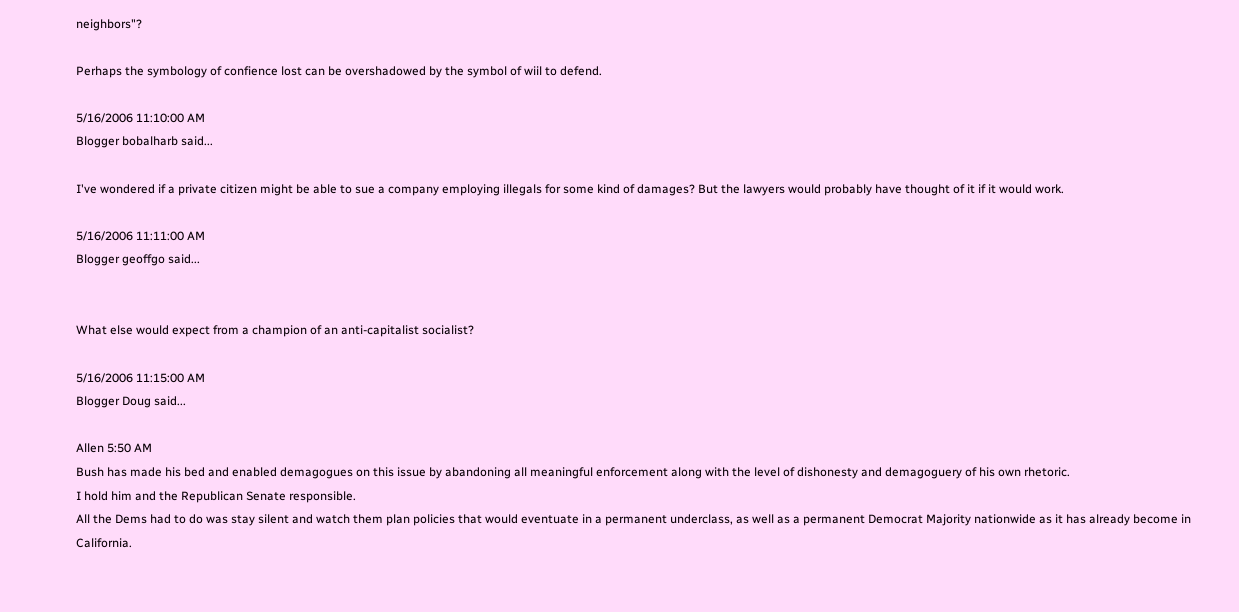neighbors"?

Perhaps the symbology of confience lost can be overshadowed by the symbol of wiil to defend.

5/16/2006 11:10:00 AM
Blogger bobalharb said...

I've wondered if a private citizen might be able to sue a company employing illegals for some kind of damages? But the lawyers would probably have thought of it if it would work.

5/16/2006 11:11:00 AM
Blogger geoffgo said...


What else would expect from a champion of an anti-capitalist socialist?

5/16/2006 11:15:00 AM
Blogger Doug said...

Allen 5:50 AM
Bush has made his bed and enabled demagogues on this issue by abandoning all meaningful enforcement along with the level of dishonesty and demagoguery of his own rhetoric.
I hold him and the Republican Senate responsible.
All the Dems had to do was stay silent and watch them plan policies that would eventuate in a permanent underclass, as well as a permanent Democrat Majority nationwide as it has already become in California.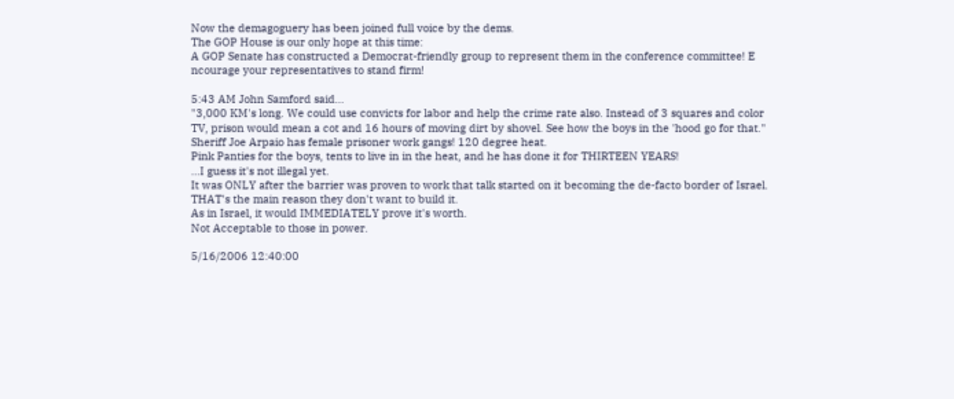Now the demagoguery has been joined full voice by the dems.
The GOP House is our only hope at this time:
A GOP Senate has constructed a Democrat-friendly group to represent them in the conference committee! E
ncourage your representatives to stand firm!

5:43 AM John Samford said...
"3,000 KM's long. We could use convicts for labor and help the crime rate also. Instead of 3 squares and color TV, prison would mean a cot and 16 hours of moving dirt by shovel. See how the boys in the 'hood go for that."
Sheriff Joe Arpaio has female prisoner work gangs! 120 degree heat.
Pink Panties for the boys, tents to live in in the heat, and he has done it for THIRTEEN YEARS!
...I guess it's not illegal yet.
It was ONLY after the barrier was proven to work that talk started on it becoming the de-facto border of Israel.
THAT's the main reason they don't want to build it.
As in Israel, it would IMMEDIATELY prove it's worth.
Not Acceptable to those in power.

5/16/2006 12:40:00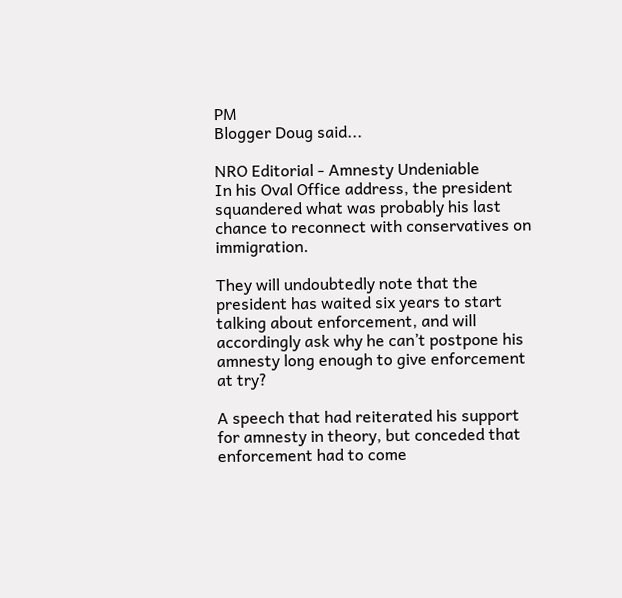PM
Blogger Doug said...

NRO Editorial - Amnesty Undeniable
In his Oval Office address, the president squandered what was probably his last chance to reconnect with conservatives on immigration.

They will undoubtedly note that the president has waited six years to start talking about enforcement, and will accordingly ask why he can’t postpone his amnesty long enough to give enforcement at try?

A speech that had reiterated his support for amnesty in theory, but conceded that enforcement had to come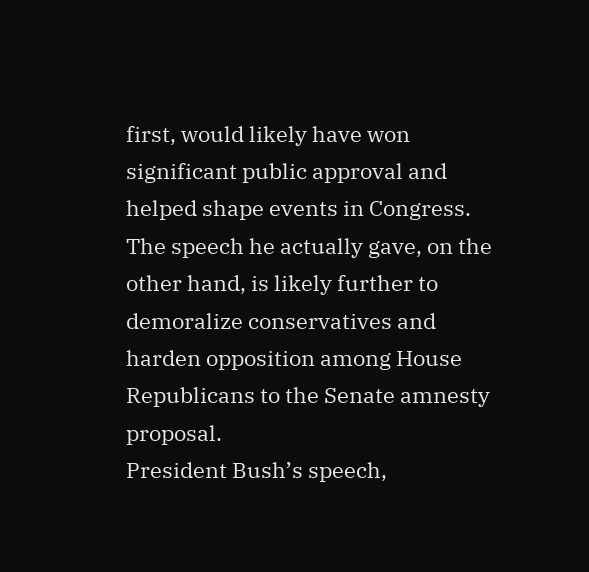first, would likely have won significant public approval and helped shape events in Congress.
The speech he actually gave, on the other hand, is likely further to demoralize conservatives and harden opposition among House Republicans to the Senate amnesty proposal.
President Bush’s speech,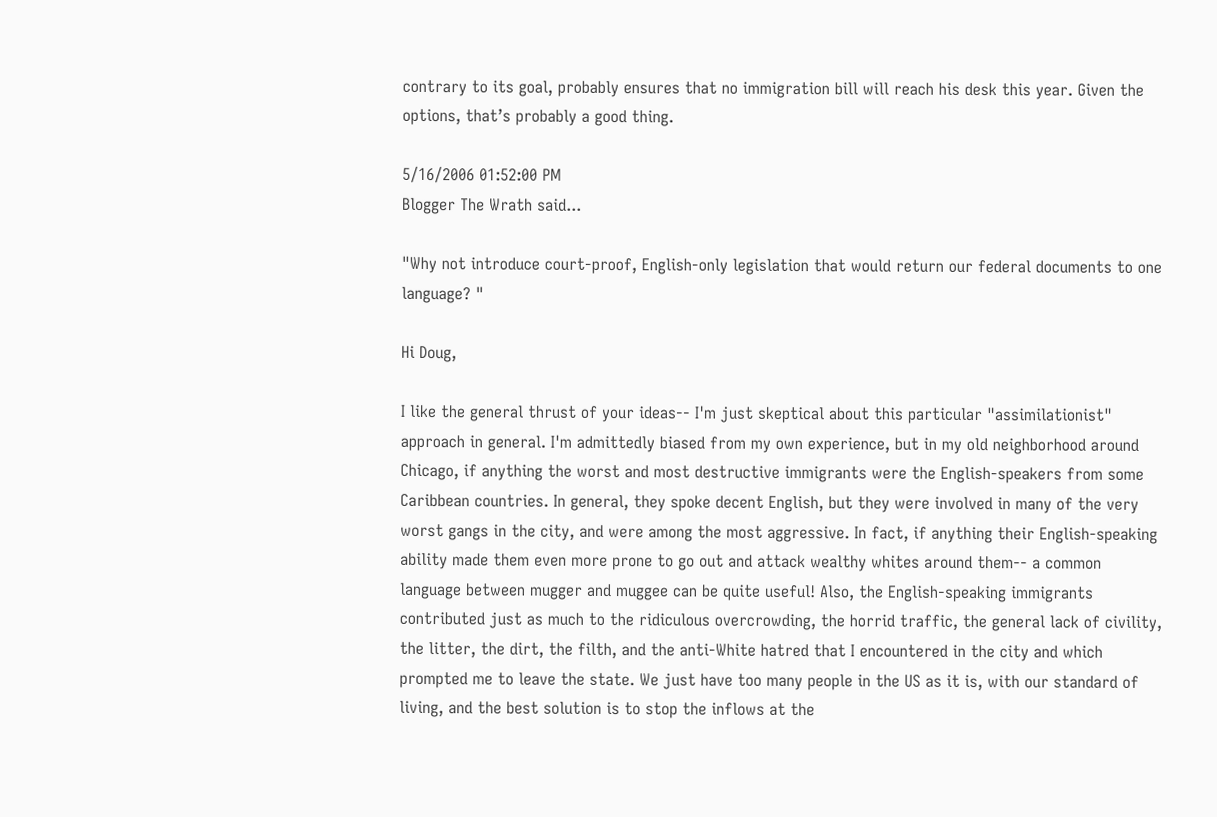contrary to its goal, probably ensures that no immigration bill will reach his desk this year. Given the options, that’s probably a good thing.

5/16/2006 01:52:00 PM
Blogger The Wrath said...

"Why not introduce court-proof, English-only legislation that would return our federal documents to one language? "

Hi Doug,

I like the general thrust of your ideas-- I'm just skeptical about this particular "assimilationist" approach in general. I'm admittedly biased from my own experience, but in my old neighborhood around Chicago, if anything the worst and most destructive immigrants were the English-speakers from some Caribbean countries. In general, they spoke decent English, but they were involved in many of the very worst gangs in the city, and were among the most aggressive. In fact, if anything their English-speaking ability made them even more prone to go out and attack wealthy whites around them-- a common language between mugger and muggee can be quite useful! Also, the English-speaking immigrants contributed just as much to the ridiculous overcrowding, the horrid traffic, the general lack of civility, the litter, the dirt, the filth, and the anti-White hatred that I encountered in the city and which prompted me to leave the state. We just have too many people in the US as it is, with our standard of living, and the best solution is to stop the inflows at the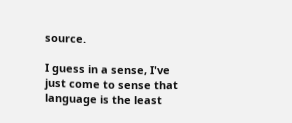source.

I guess in a sense, I've just come to sense that language is the least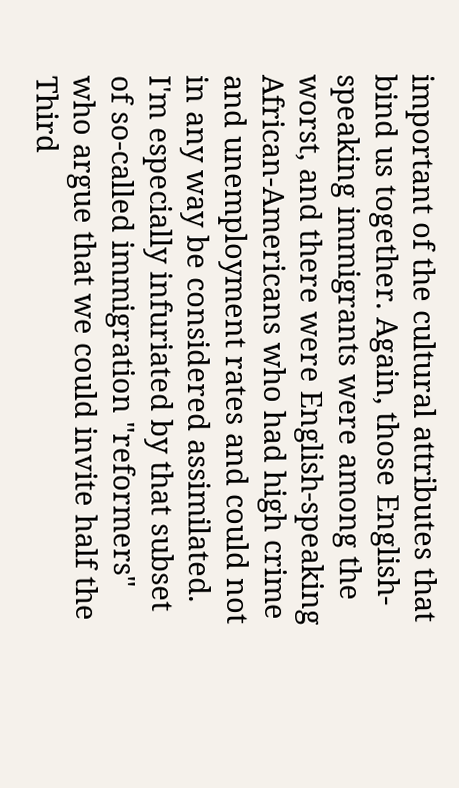important of the cultural attributes that bind us together. Again, those English-speaking immigrants were among the worst, and there were English-speaking African-Americans who had high crime and unemployment rates and could not in any way be considered assimilated. I'm especially infuriated by that subset of so-called immigration "reformers" who argue that we could invite half the Third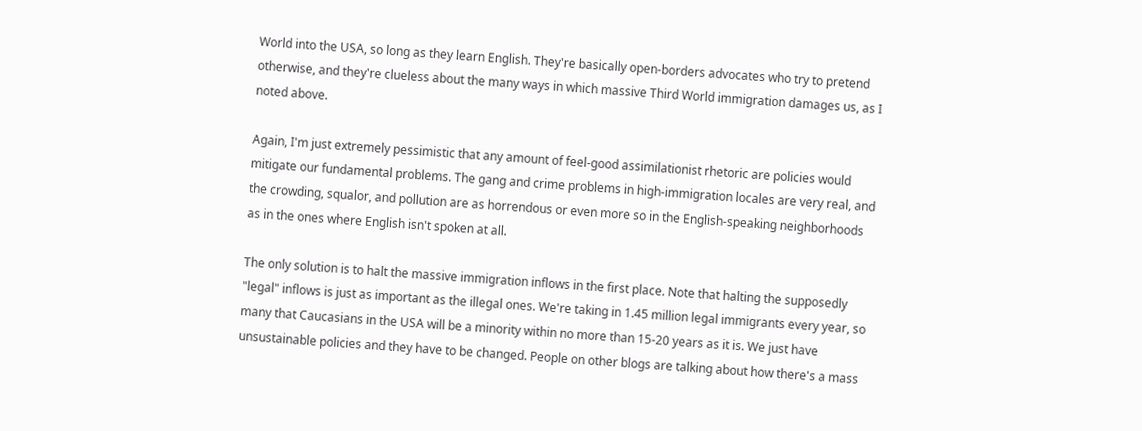World into the USA, so long as they learn English. They're basically open-borders advocates who try to pretend otherwise, and they're clueless about the many ways in which massive Third World immigration damages us, as I noted above.

Again, I'm just extremely pessimistic that any amount of feel-good assimilationist rhetoric are policies would mitigate our fundamental problems. The gang and crime problems in high-immigration locales are very real, and the crowding, squalor, and pollution are as horrendous or even more so in the English-speaking neighborhoods as in the ones where English isn't spoken at all.

The only solution is to halt the massive immigration inflows in the first place. Note that halting the supposedly "legal" inflows is just as important as the illegal ones. We're taking in 1.45 million legal immigrants every year, so many that Caucasians in the USA will be a minority within no more than 15-20 years as it is. We just have unsustainable policies and they have to be changed. People on other blogs are talking about how there's a mass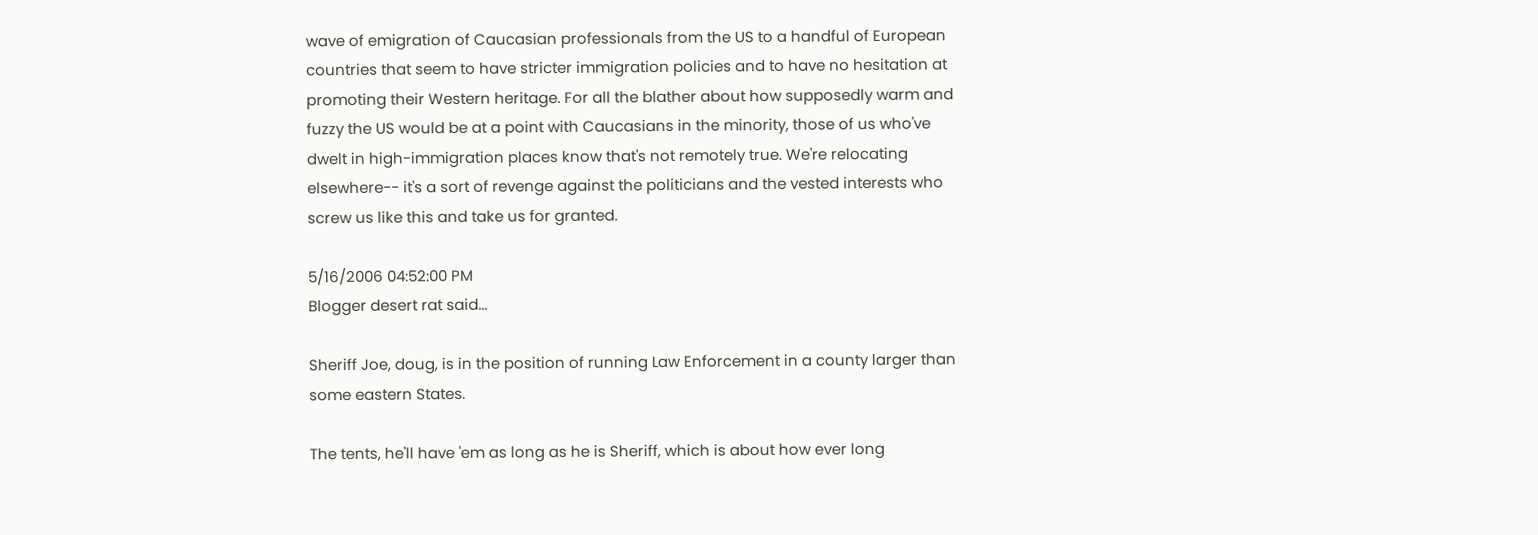wave of emigration of Caucasian professionals from the US to a handful of European countries that seem to have stricter immigration policies and to have no hesitation at promoting their Western heritage. For all the blather about how supposedly warm and fuzzy the US would be at a point with Caucasians in the minority, those of us who've dwelt in high-immigration places know that's not remotely true. We're relocating elsewhere-- it's a sort of revenge against the politicians and the vested interests who screw us like this and take us for granted.

5/16/2006 04:52:00 PM
Blogger desert rat said...

Sheriff Joe, doug, is in the position of running Law Enforcement in a county larger than some eastern States.

The tents, he'll have 'em as long as he is Sheriff, which is about how ever long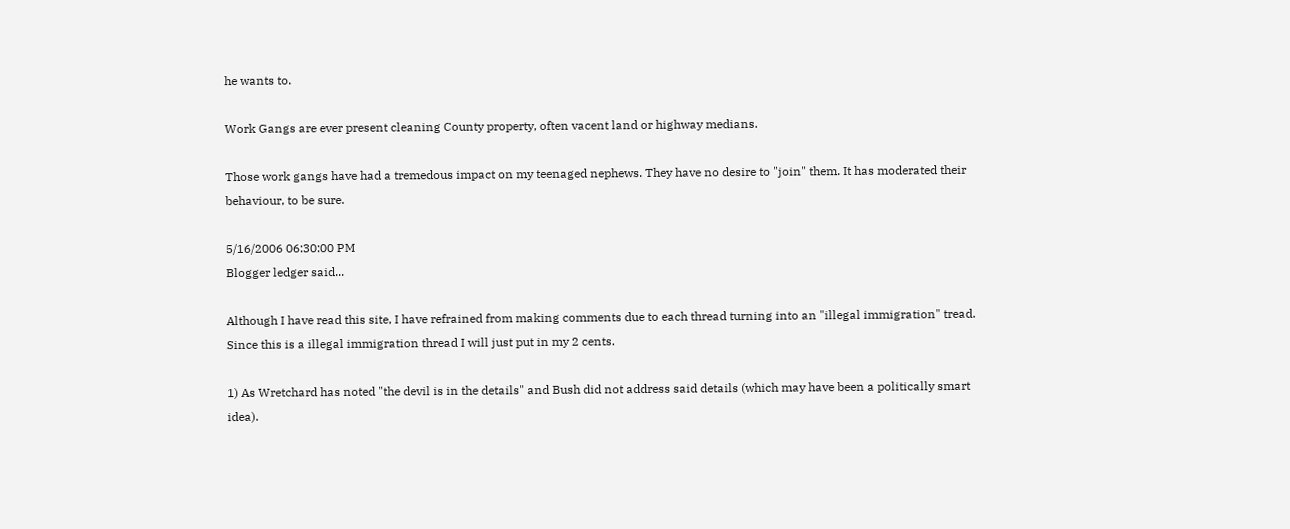he wants to.

Work Gangs are ever present cleaning County property, often vacent land or highway medians.

Those work gangs have had a tremedous impact on my teenaged nephews. They have no desire to "join" them. It has moderated their behaviour, to be sure.

5/16/2006 06:30:00 PM
Blogger ledger said...

Although I have read this site, I have refrained from making comments due to each thread turning into an "illegal immigration" tread. Since this is a illegal immigration thread I will just put in my 2 cents.

1) As Wretchard has noted "the devil is in the details" and Bush did not address said details (which may have been a politically smart idea).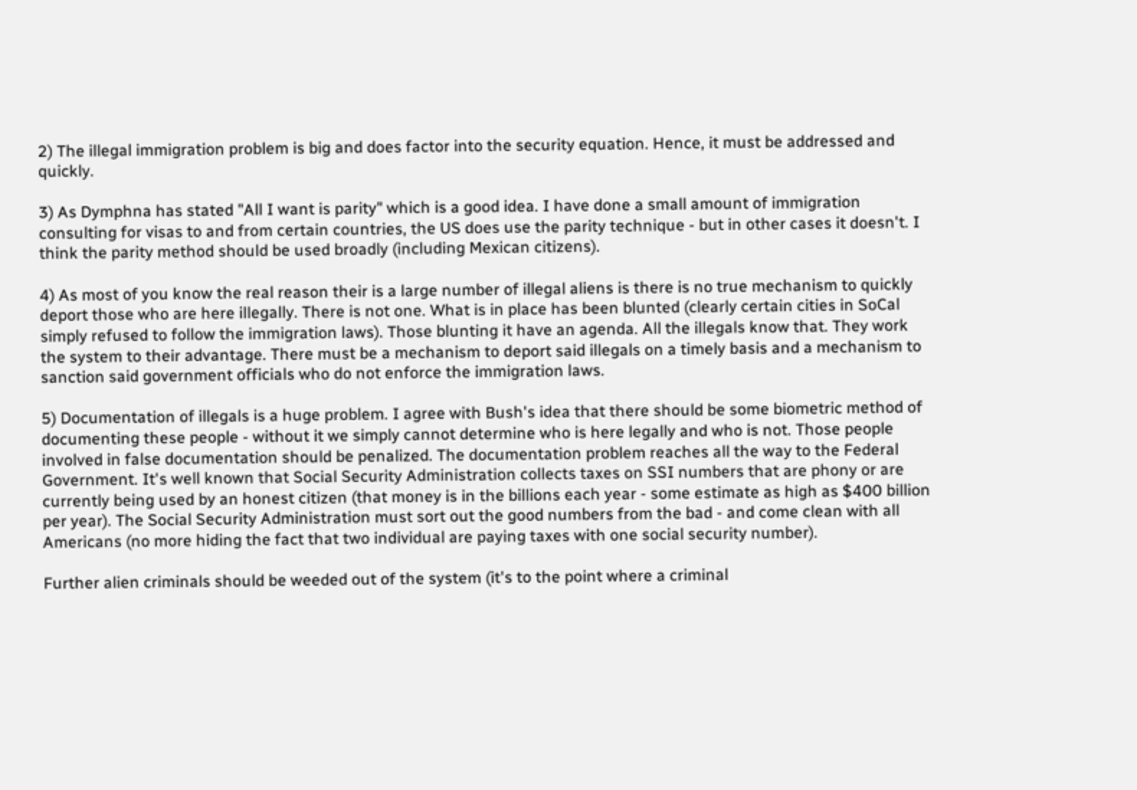2) The illegal immigration problem is big and does factor into the security equation. Hence, it must be addressed and quickly.

3) As Dymphna has stated "All I want is parity" which is a good idea. I have done a small amount of immigration consulting for visas to and from certain countries, the US does use the parity technique - but in other cases it doesn't. I think the parity method should be used broadly (including Mexican citizens).

4) As most of you know the real reason their is a large number of illegal aliens is there is no true mechanism to quickly deport those who are here illegally. There is not one. What is in place has been blunted (clearly certain cities in SoCal simply refused to follow the immigration laws). Those blunting it have an agenda. All the illegals know that. They work the system to their advantage. There must be a mechanism to deport said illegals on a timely basis and a mechanism to sanction said government officials who do not enforce the immigration laws.

5) Documentation of illegals is a huge problem. I agree with Bush's idea that there should be some biometric method of documenting these people - without it we simply cannot determine who is here legally and who is not. Those people involved in false documentation should be penalized. The documentation problem reaches all the way to the Federal Government. It's well known that Social Security Administration collects taxes on SSI numbers that are phony or are currently being used by an honest citizen (that money is in the billions each year - some estimate as high as $400 billion per year). The Social Security Administration must sort out the good numbers from the bad - and come clean with all Americans (no more hiding the fact that two individual are paying taxes with one social security number).

Further alien criminals should be weeded out of the system (it's to the point where a criminal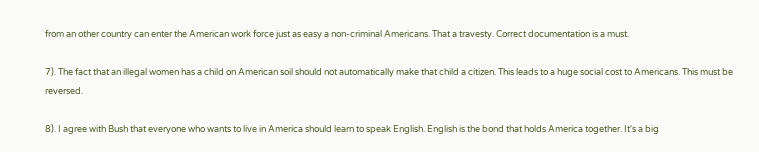from an other country can enter the American work force just as easy a non-criminal Americans. That a travesty. Correct documentation is a must.

7). The fact that an illegal women has a child on American soil should not automatically make that child a citizen. This leads to a huge social cost to Americans. This must be reversed.

8). I agree with Bush that everyone who wants to live in America should learn to speak English. English is the bond that holds America together. It's a big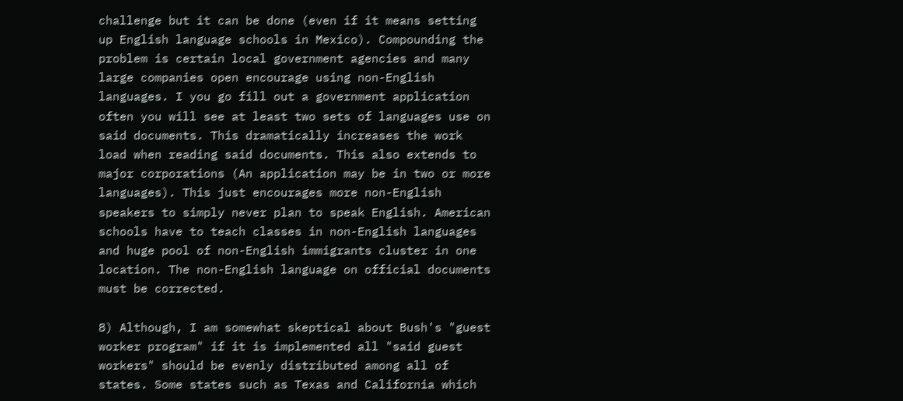challenge but it can be done (even if it means setting up English language schools in Mexico). Compounding the problem is certain local government agencies and many large companies open encourage using non-English languages. I you go fill out a government application often you will see at least two sets of languages use on said documents. This dramatically increases the work load when reading said documents. This also extends to major corporations (An application may be in two or more languages). This just encourages more non-English speakers to simply never plan to speak English. American schools have to teach classes in non-English languages and huge pool of non-English immigrants cluster in one location. The non-English language on official documents must be corrected.

8) Although, I am somewhat skeptical about Bush's "guest worker program" if it is implemented all "said guest workers" should be evenly distributed among all of states. Some states such as Texas and California which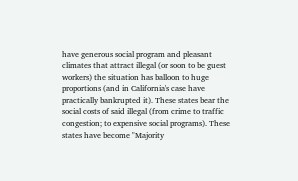have generous social program and pleasant climates that attract illegal (or soon to be guest workers) the situation has balloon to huge proportions (and in California's case have practically bankrupted it). These states bear the social costs of said illegal (from crime to traffic congestion; to expensive social programs). These states have become "Majority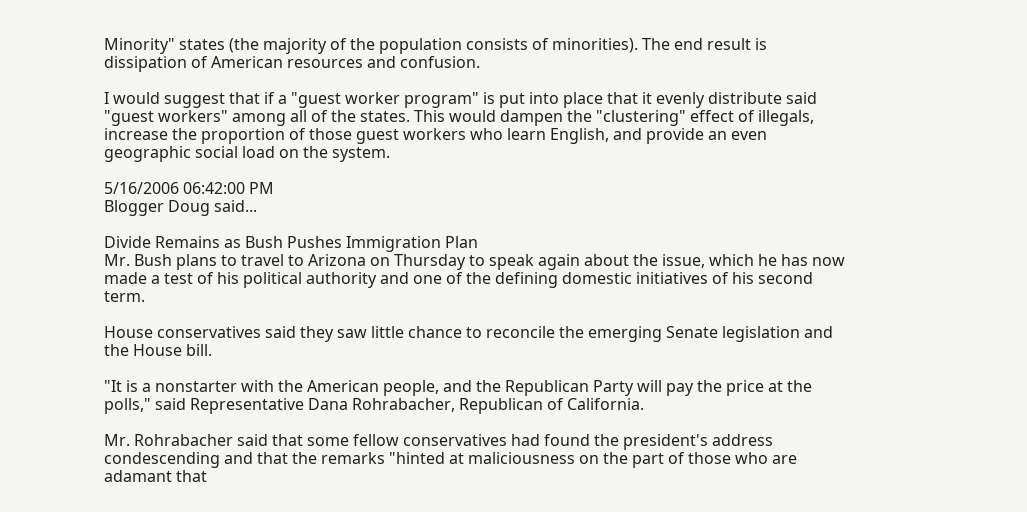Minority" states (the majority of the population consists of minorities). The end result is dissipation of American resources and confusion.

I would suggest that if a "guest worker program" is put into place that it evenly distribute said "guest workers" among all of the states. This would dampen the "clustering" effect of illegals, increase the proportion of those guest workers who learn English, and provide an even geographic social load on the system.

5/16/2006 06:42:00 PM
Blogger Doug said...

Divide Remains as Bush Pushes Immigration Plan
Mr. Bush plans to travel to Arizona on Thursday to speak again about the issue, which he has now made a test of his political authority and one of the defining domestic initiatives of his second term.

House conservatives said they saw little chance to reconcile the emerging Senate legislation and the House bill.

"It is a nonstarter with the American people, and the Republican Party will pay the price at the polls," said Representative Dana Rohrabacher, Republican of California.

Mr. Rohrabacher said that some fellow conservatives had found the president's address condescending and that the remarks "hinted at maliciousness on the part of those who are adamant that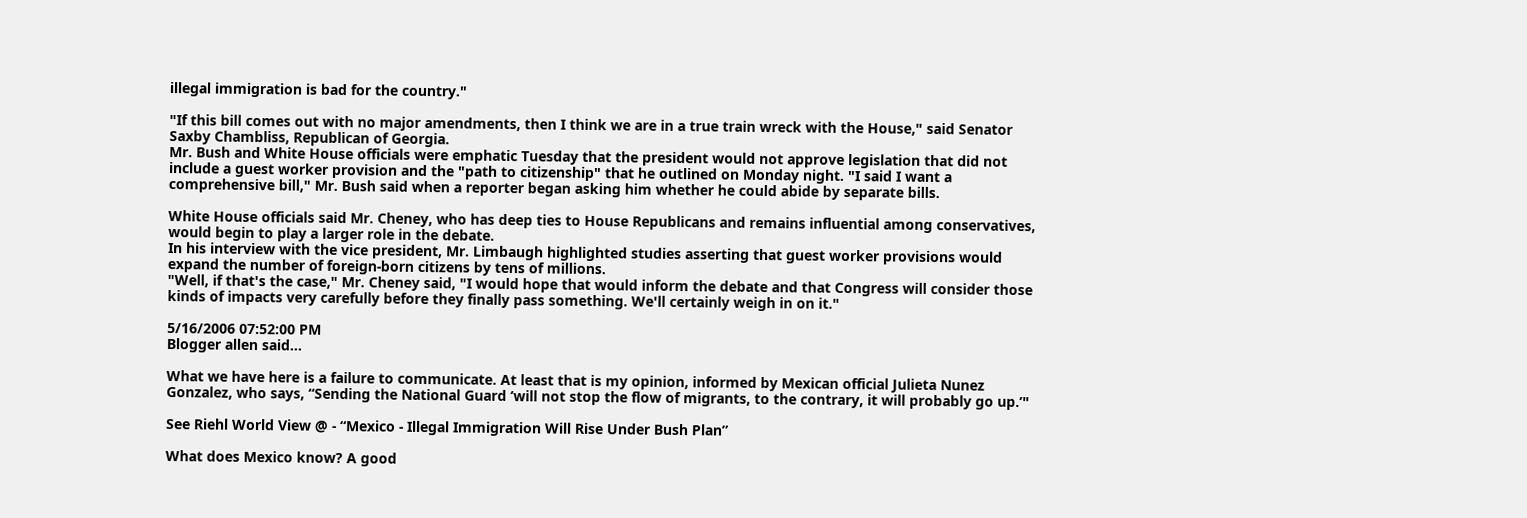illegal immigration is bad for the country."

"If this bill comes out with no major amendments, then I think we are in a true train wreck with the House," said Senator Saxby Chambliss, Republican of Georgia.
Mr. Bush and White House officials were emphatic Tuesday that the president would not approve legislation that did not include a guest worker provision and the "path to citizenship" that he outlined on Monday night. "I said I want a comprehensive bill," Mr. Bush said when a reporter began asking him whether he could abide by separate bills.

White House officials said Mr. Cheney, who has deep ties to House Republicans and remains influential among conservatives, would begin to play a larger role in the debate.
In his interview with the vice president, Mr. Limbaugh highlighted studies asserting that guest worker provisions would expand the number of foreign-born citizens by tens of millions.
"Well, if that's the case," Mr. Cheney said, "I would hope that would inform the debate and that Congress will consider those kinds of impacts very carefully before they finally pass something. We'll certainly weigh in on it."

5/16/2006 07:52:00 PM
Blogger allen said...

What we have here is a failure to communicate. At least that is my opinion, informed by Mexican official Julieta Nunez Gonzalez, who says, “Sending the National Guard ‘will not stop the flow of migrants, to the contrary, it will probably go up.’"

See Riehl World View @ - “Mexico - Illegal Immigration Will Rise Under Bush Plan”

What does Mexico know? A good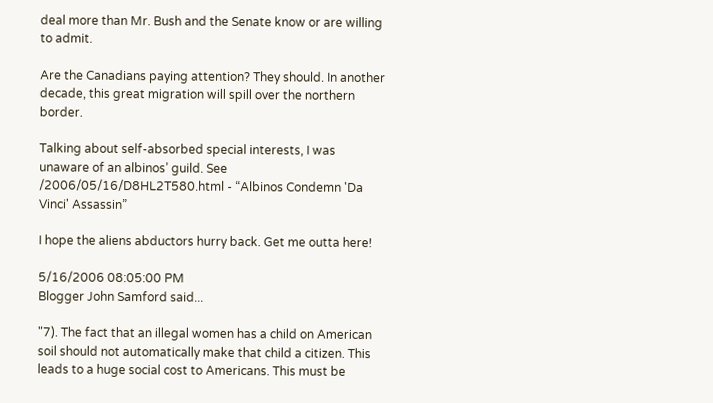deal more than Mr. Bush and the Senate know or are willing to admit.

Are the Canadians paying attention? They should. In another decade, this great migration will spill over the northern border.

Talking about self-absorbed special interests, I was unaware of an albinos’ guild. See
/2006/05/16/D8HL2T580.html - “Albinos Condemn 'Da Vinci' Assassin”

I hope the aliens abductors hurry back. Get me outta here!

5/16/2006 08:05:00 PM
Blogger John Samford said...

"7). The fact that an illegal women has a child on American soil should not automatically make that child a citizen. This leads to a huge social cost to Americans. This must be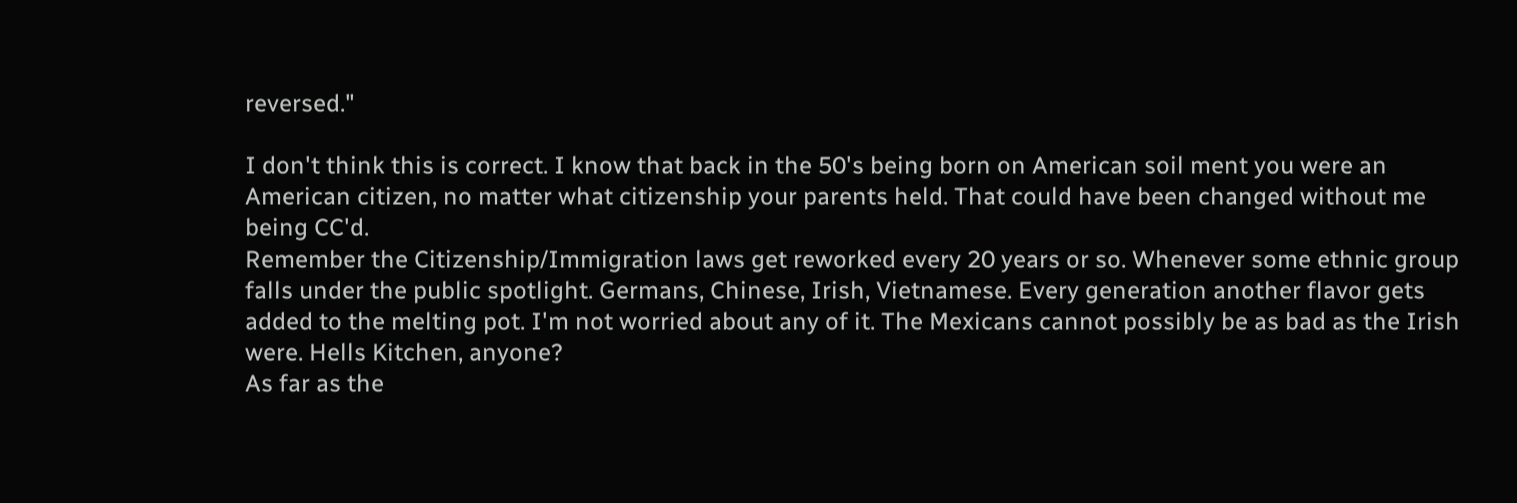reversed."

I don't think this is correct. I know that back in the 50's being born on American soil ment you were an American citizen, no matter what citizenship your parents held. That could have been changed without me being CC'd.
Remember the Citizenship/Immigration laws get reworked every 20 years or so. Whenever some ethnic group falls under the public spotlight. Germans, Chinese, Irish, Vietnamese. Every generation another flavor gets added to the melting pot. I'm not worried about any of it. The Mexicans cannot possibly be as bad as the Irish were. Hells Kitchen, anyone?
As far as the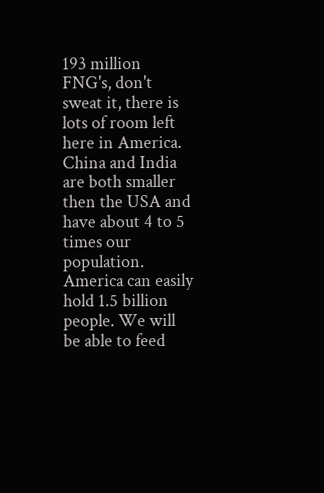193 million FNG's, don't sweat it, there is lots of room left here in America. China and India are both smaller then the USA and have about 4 to 5 times our population. America can easily hold 1.5 billion people. We will be able to feed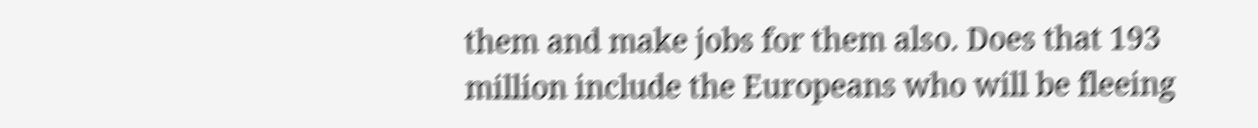them and make jobs for them also. Does that 193 million include the Europeans who will be fleeing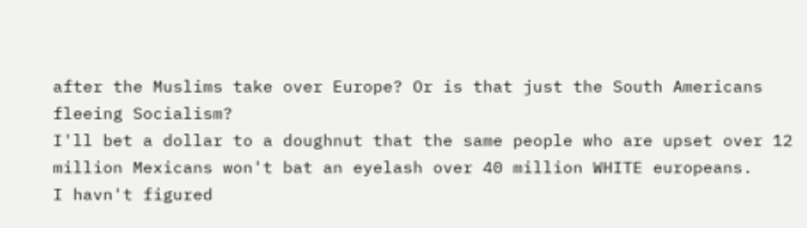after the Muslims take over Europe? Or is that just the South Americans fleeing Socialism?
I'll bet a dollar to a doughnut that the same people who are upset over 12 million Mexicans won't bat an eyelash over 40 million WHITE europeans.
I havn't figured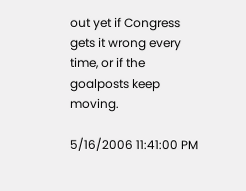out yet if Congress gets it wrong every time, or if the goalposts keep moving.

5/16/2006 11:41:00 PM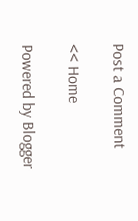Post a Comment

<< Home

Powered by Blogger